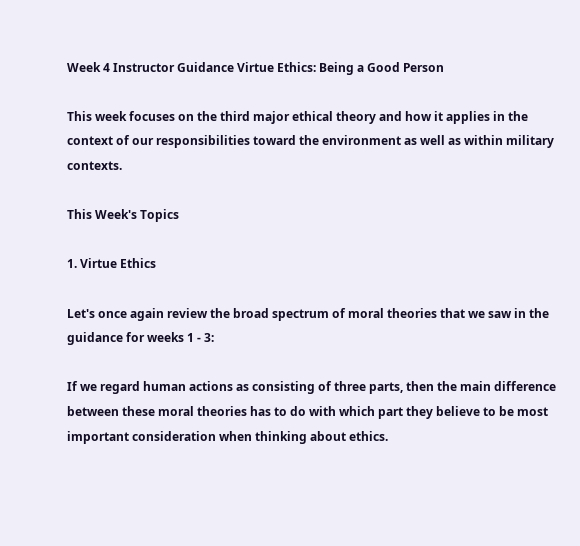Week 4 Instructor Guidance Virtue Ethics: Being a Good Person

This week focuses on the third major ethical theory and how it applies in the context of our responsibilities toward the environment as well as within military contexts.

This Week's Topics

1. Virtue Ethics

Let's once again review the broad spectrum of moral theories that we saw in the guidance for weeks 1 - 3:

If we regard human actions as consisting of three parts, then the main difference between these moral theories has to do with which part they believe to be most important consideration when thinking about ethics.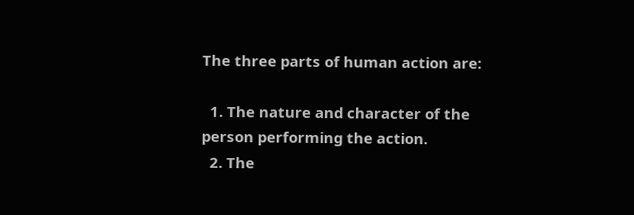The three parts of human action are:

  1. The nature and character of the person performing the action.
  2. The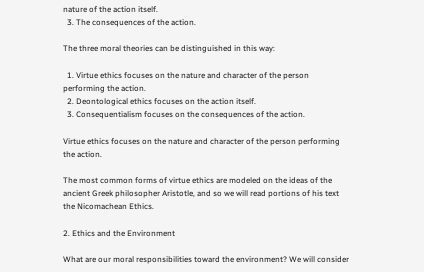nature of the action itself.
  3. The consequences of the action.

The three moral theories can be distinguished in this way:

  1. Virtue ethics focuses on the nature and character of the person performing the action.
  2. Deontological ethics focuses on the action itself.
  3. Consequentialism focuses on the consequences of the action.

Virtue ethics focuses on the nature and character of the person performing the action.

The most common forms of virtue ethics are modeled on the ideas of the ancient Greek philosopher Aristotle, and so we will read portions of his text the Nicomachean Ethics.

2. Ethics and the Environment

What are our moral responsibilities toward the environment? We will consider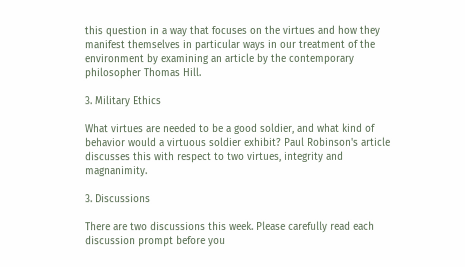this question in a way that focuses on the virtues and how they manifest themselves in particular ways in our treatment of the environment by examining an article by the contemporary philosopher Thomas Hill.

3. Military Ethics

What virtues are needed to be a good soldier, and what kind of behavior would a virtuous soldier exhibit? Paul Robinson's article discusses this with respect to two virtues, integrity and magnanimity.

3. Discussions

There are two discussions this week. Please carefully read each discussion prompt before you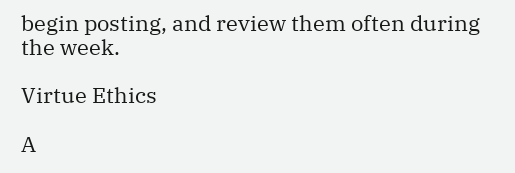begin posting, and review them often during the week.

Virtue Ethics

A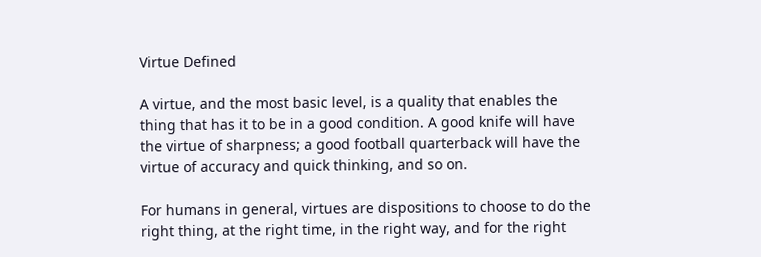Virtue Defined

A virtue, and the most basic level, is a quality that enables the thing that has it to be in a good condition. A good knife will have the virtue of sharpness; a good football quarterback will have the virtue of accuracy and quick thinking, and so on.

For humans in general, virtues are dispositions to choose to do the right thing, at the right time, in the right way, and for the right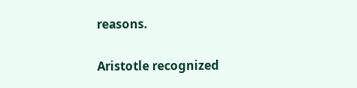reasons.

Aristotle recognized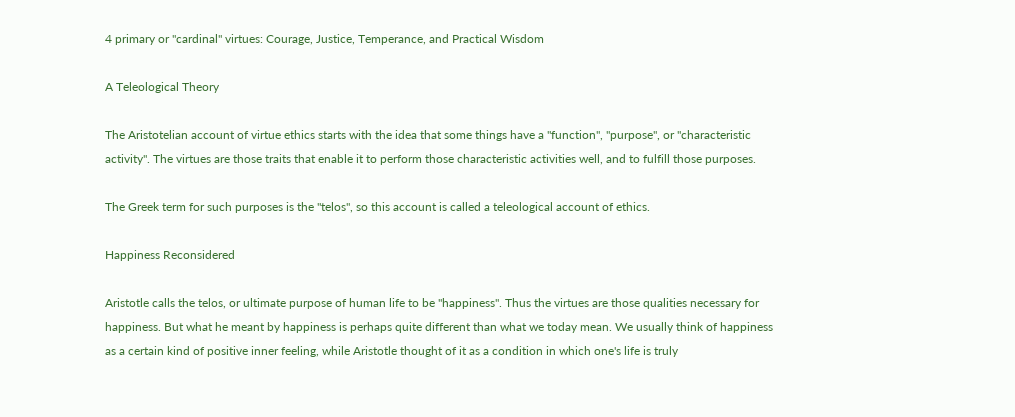4 primary or "cardinal" virtues: Courage, Justice, Temperance, and Practical Wisdom

A Teleological Theory

The Aristotelian account of virtue ethics starts with the idea that some things have a "function", "purpose", or "characteristic activity". The virtues are those traits that enable it to perform those characteristic activities well, and to fulfill those purposes.

The Greek term for such purposes is the "telos", so this account is called a teleological account of ethics.

Happiness Reconsidered

Aristotle calls the telos, or ultimate purpose of human life to be "happiness". Thus the virtues are those qualities necessary for happiness. But what he meant by happiness is perhaps quite different than what we today mean. We usually think of happiness as a certain kind of positive inner feeling, while Aristotle thought of it as a condition in which one's life is truly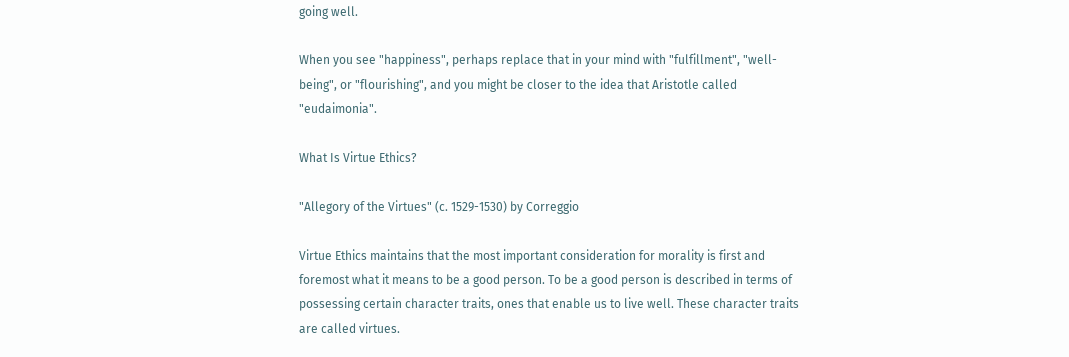going well.

When you see "happiness", perhaps replace that in your mind with "fulfillment", "well-being", or "flourishing", and you might be closer to the idea that Aristotle called "eudaimonia".

What Is Virtue Ethics?

"Allegory of the Virtues" (c. 1529-1530) by Correggio

Virtue Ethics maintains that the most important consideration for morality is first and foremost what it means to be a good person. To be a good person is described in terms of possessing certain character traits, ones that enable us to live well. These character traits are called virtues.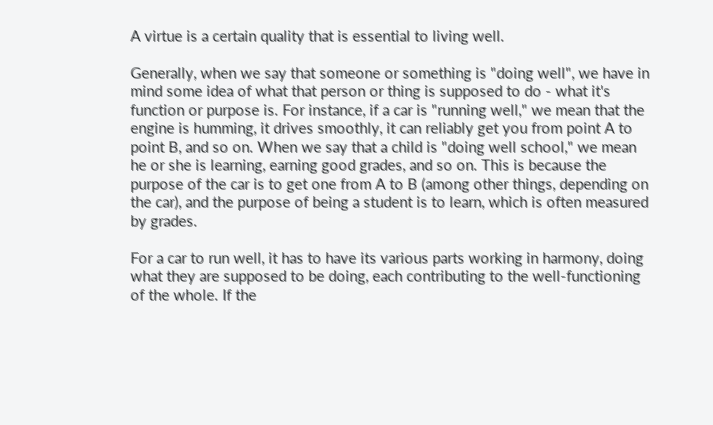A virtue is a certain quality that is essential to living well.

Generally, when we say that someone or something is "doing well", we have in mind some idea of what that person or thing is supposed to do - what it's function or purpose is. For instance, if a car is "running well," we mean that the engine is humming, it drives smoothly, it can reliably get you from point A to point B, and so on. When we say that a child is "doing well school," we mean he or she is learning, earning good grades, and so on. This is because the purpose of the car is to get one from A to B (among other things, depending on the car), and the purpose of being a student is to learn, which is often measured by grades.

For a car to run well, it has to have its various parts working in harmony, doing what they are supposed to be doing, each contributing to the well-functioning of the whole. If the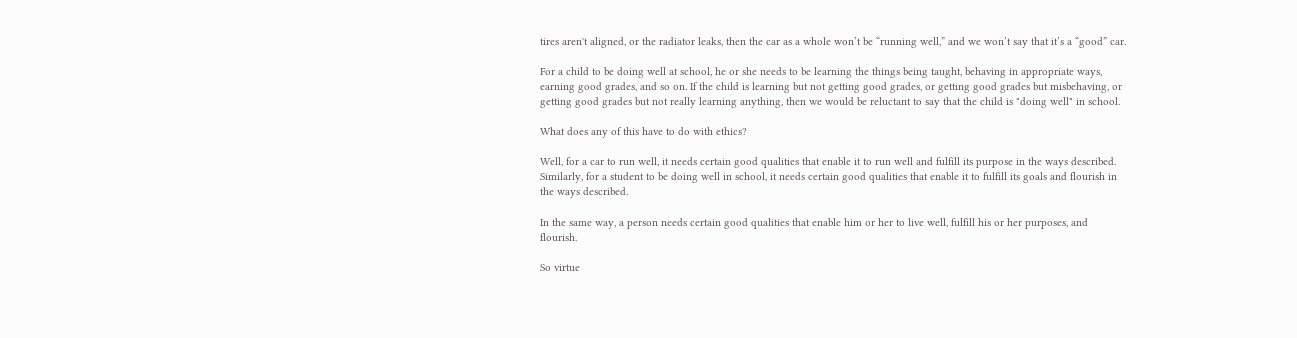tires aren't aligned, or the radiator leaks, then the car as a whole won’t be “running well,” and we won’t say that it’s a “good” car.

For a child to be doing well at school, he or she needs to be learning the things being taught, behaving in appropriate ways, earning good grades, and so on. If the child is learning but not getting good grades, or getting good grades but misbehaving, or getting good grades but not really learning anything, then we would be reluctant to say that the child is "doing well" in school.

What does any of this have to do with ethics?

Well, for a car to run well, it needs certain good qualities that enable it to run well and fulfill its purpose in the ways described. Similarly, for a student to be doing well in school, it needs certain good qualities that enable it to fulfill its goals and flourish in the ways described.

In the same way, a person needs certain good qualities that enable him or her to live well, fulfill his or her purposes, and flourish.

So virtue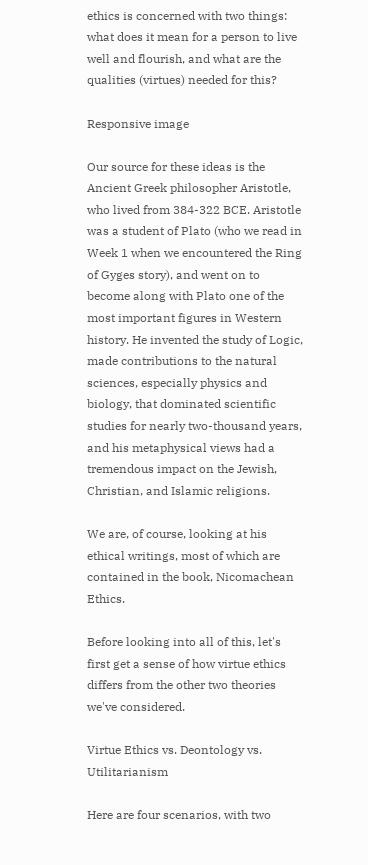ethics is concerned with two things: what does it mean for a person to live well and flourish, and what are the qualities (virtues) needed for this?

Responsive image

Our source for these ideas is the Ancient Greek philosopher Aristotle, who lived from 384-322 BCE. Aristotle was a student of Plato (who we read in Week 1 when we encountered the Ring of Gyges story), and went on to become along with Plato one of the most important figures in Western history. He invented the study of Logic, made contributions to the natural sciences, especially physics and biology, that dominated scientific studies for nearly two-thousand years, and his metaphysical views had a tremendous impact on the Jewish, Christian, and Islamic religions.

We are, of course, looking at his ethical writings, most of which are contained in the book, Nicomachean Ethics.

Before looking into all of this, let's first get a sense of how virtue ethics differs from the other two theories we've considered.

Virtue Ethics vs. Deontology vs. Utilitarianism

Here are four scenarios, with two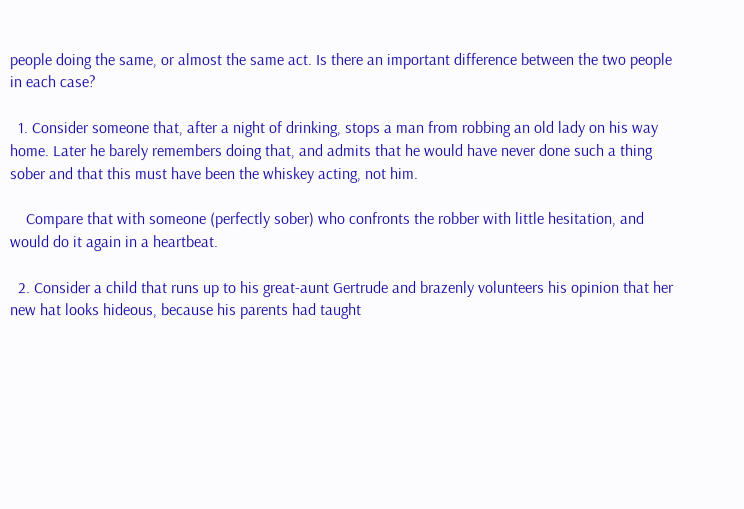people doing the same, or almost the same act. Is there an important difference between the two people in each case?

  1. Consider someone that, after a night of drinking, stops a man from robbing an old lady on his way home. Later he barely remembers doing that, and admits that he would have never done such a thing sober and that this must have been the whiskey acting, not him.

    Compare that with someone (perfectly sober) who confronts the robber with little hesitation, and would do it again in a heartbeat.

  2. Consider a child that runs up to his great-aunt Gertrude and brazenly volunteers his opinion that her new hat looks hideous, because his parents had taught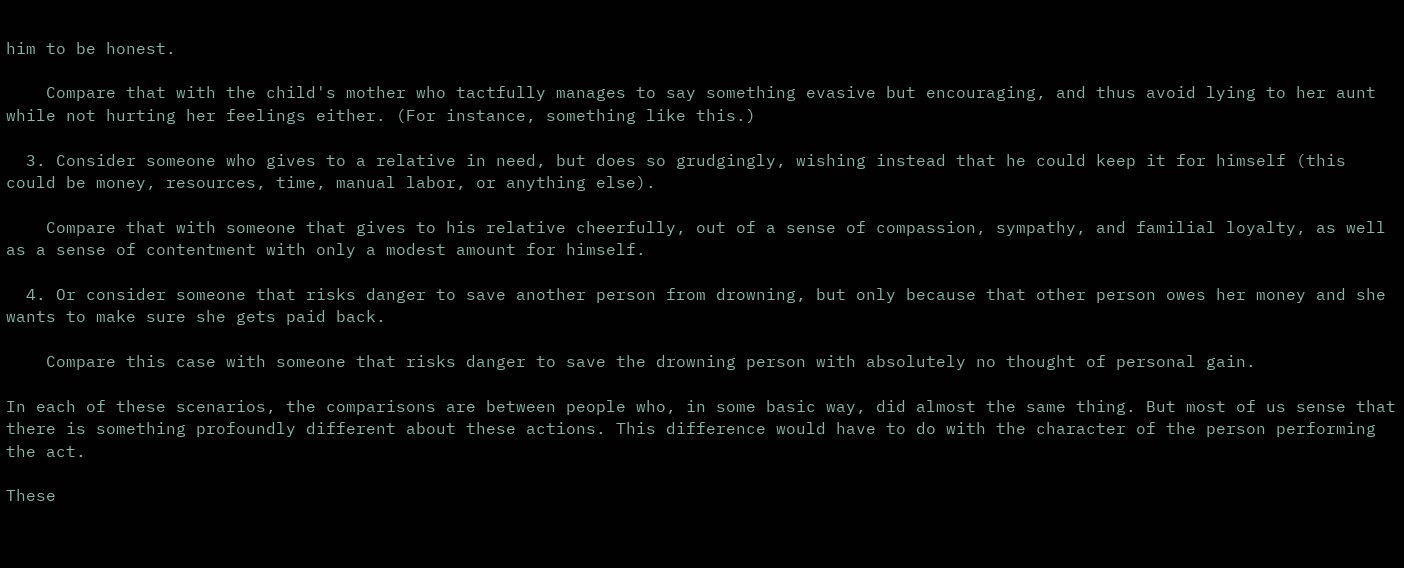him to be honest.

    Compare that with the child's mother who tactfully manages to say something evasive but encouraging, and thus avoid lying to her aunt while not hurting her feelings either. (For instance, something like this.)

  3. Consider someone who gives to a relative in need, but does so grudgingly, wishing instead that he could keep it for himself (this could be money, resources, time, manual labor, or anything else).

    Compare that with someone that gives to his relative cheerfully, out of a sense of compassion, sympathy, and familial loyalty, as well as a sense of contentment with only a modest amount for himself.

  4. Or consider someone that risks danger to save another person from drowning, but only because that other person owes her money and she wants to make sure she gets paid back.

    Compare this case with someone that risks danger to save the drowning person with absolutely no thought of personal gain.

In each of these scenarios, the comparisons are between people who, in some basic way, did almost the same thing. But most of us sense that there is something profoundly different about these actions. This difference would have to do with the character of the person performing the act.

These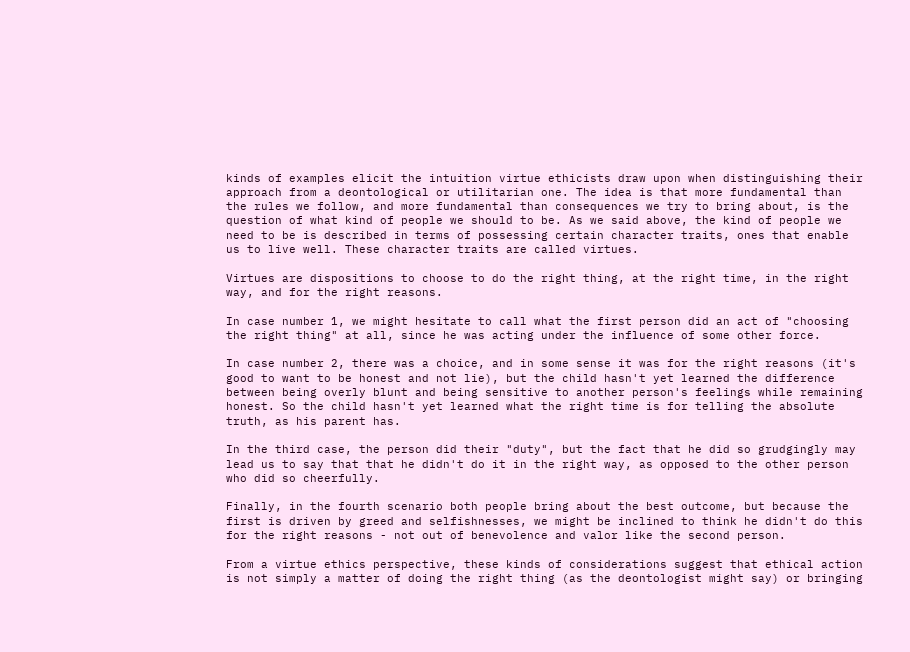kinds of examples elicit the intuition virtue ethicists draw upon when distinguishing their approach from a deontological or utilitarian one. The idea is that more fundamental than the rules we follow, and more fundamental than consequences we try to bring about, is the question of what kind of people we should to be. As we said above, the kind of people we need to be is described in terms of possessing certain character traits, ones that enable us to live well. These character traits are called virtues.

Virtues are dispositions to choose to do the right thing, at the right time, in the right way, and for the right reasons.

In case number 1, we might hesitate to call what the first person did an act of "choosing the right thing" at all, since he was acting under the influence of some other force.

In case number 2, there was a choice, and in some sense it was for the right reasons (it's good to want to be honest and not lie), but the child hasn't yet learned the difference between being overly blunt and being sensitive to another person's feelings while remaining honest. So the child hasn't yet learned what the right time is for telling the absolute truth, as his parent has.

In the third case, the person did their "duty", but the fact that he did so grudgingly may lead us to say that that he didn't do it in the right way, as opposed to the other person who did so cheerfully.

Finally, in the fourth scenario both people bring about the best outcome, but because the first is driven by greed and selfishnesses, we might be inclined to think he didn't do this for the right reasons - not out of benevolence and valor like the second person.

From a virtue ethics perspective, these kinds of considerations suggest that ethical action is not simply a matter of doing the right thing (as the deontologist might say) or bringing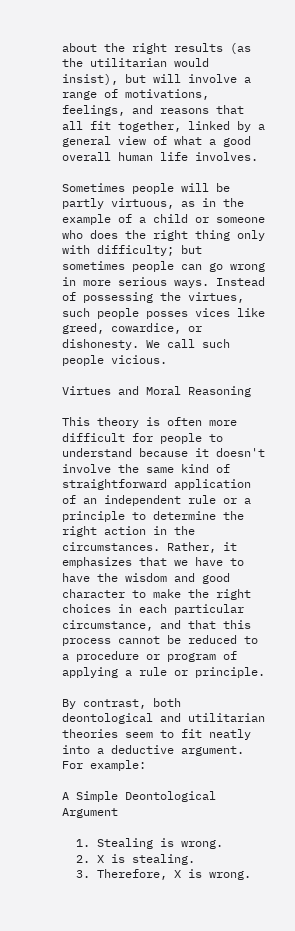about the right results (as the utilitarian would insist), but will involve a range of motivations, feelings, and reasons that all fit together, linked by a general view of what a good overall human life involves.

Sometimes people will be partly virtuous, as in the example of a child or someone who does the right thing only with difficulty; but sometimes people can go wrong in more serious ways. Instead of possessing the virtues, such people posses vices like greed, cowardice, or dishonesty. We call such people vicious.

Virtues and Moral Reasoning

This theory is often more difficult for people to understand because it doesn't involve the same kind of straightforward application of an independent rule or a principle to determine the right action in the circumstances. Rather, it emphasizes that we have to have the wisdom and good character to make the right choices in each particular circumstance, and that this process cannot be reduced to a procedure or program of applying a rule or principle.

By contrast, both deontological and utilitarian theories seem to fit neatly into a deductive argument. For example:

A Simple Deontological Argument

  1. Stealing is wrong.
  2. X is stealing.
  3. Therefore, X is wrong.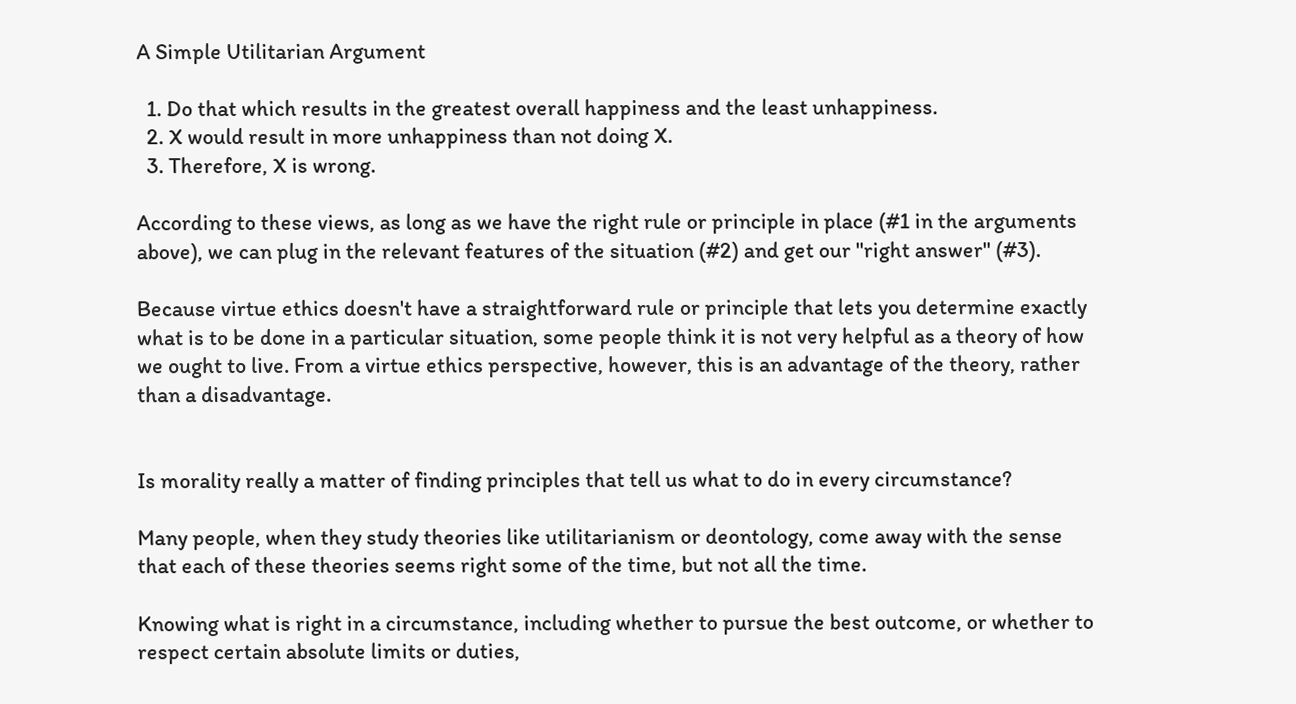A Simple Utilitarian Argument

  1. Do that which results in the greatest overall happiness and the least unhappiness.
  2. X would result in more unhappiness than not doing X.
  3. Therefore, X is wrong.

According to these views, as long as we have the right rule or principle in place (#1 in the arguments above), we can plug in the relevant features of the situation (#2) and get our "right answer" (#3).

Because virtue ethics doesn't have a straightforward rule or principle that lets you determine exactly what is to be done in a particular situation, some people think it is not very helpful as a theory of how we ought to live. From a virtue ethics perspective, however, this is an advantage of the theory, rather than a disadvantage.


Is morality really a matter of finding principles that tell us what to do in every circumstance?

Many people, when they study theories like utilitarianism or deontology, come away with the sense that each of these theories seems right some of the time, but not all the time.

Knowing what is right in a circumstance, including whether to pursue the best outcome, or whether to respect certain absolute limits or duties,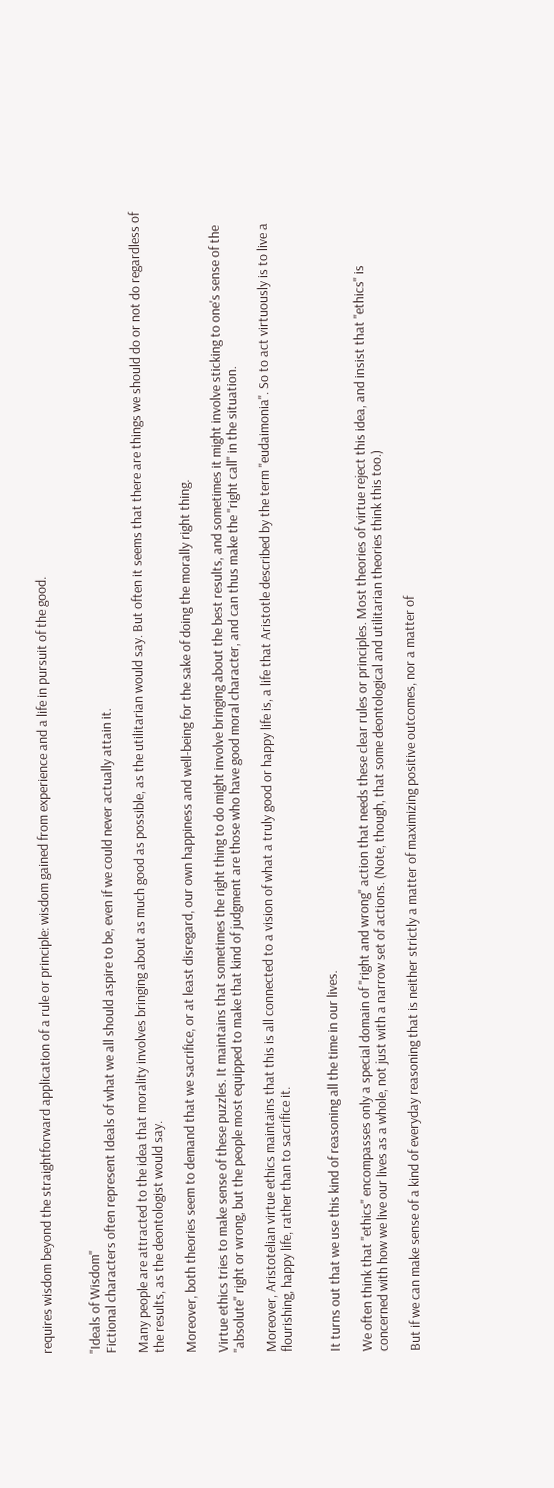requires wisdom beyond the straightforward application of a rule or principle: wisdom gained from experience and a life in pursuit of the good.


"Ideals of Wisdom"
Fictional characters often represent Ideals of what we all should aspire to be, even if we could never actually attain it.

Many people are attracted to the idea that morality involves bringing about as much good as possible, as the utilitarian would say. But often it seems that there are things we should do or not do regardless of the results, as the deontologist would say.

Moreover, both theories seem to demand that we sacrifice, or at least disregard, our own happiness and well-being for the sake of doing the morally right thing.

Virtue ethics tries to make sense of these puzzles. It maintains that sometimes the right thing to do might involve bringing about the best results, and sometimes it might involve sticking to one's sense of the "absolute" right or wrong, but the people most equipped to make that kind of judgment are those who have good moral character, and can thus make the "right call" in the situation.

Moreover, Aristotelian virtue ethics maintains that this is all connected to a vision of what a truly good or happy life is, a life that Aristotle described by the term "eudaimonia". So to act virtuously is to live a flourishing, happy life, rather than to sacrifice it.


It turns out that we use this kind of reasoning all the time in our lives.

We often think that "ethics" encompasses only a special domain of "right and wrong" action that needs these clear rules or principles. Most theories of virtue reject this idea, and insist that "ethics" is concerned with how we live our lives as a whole, not just with a narrow set of actions. (Note, though, that some deontological and utilitarian theories think this too.)

But if we can make sense of a kind of everyday reasoning that is neither strictly a matter of maximizing positive outcomes, nor a matter of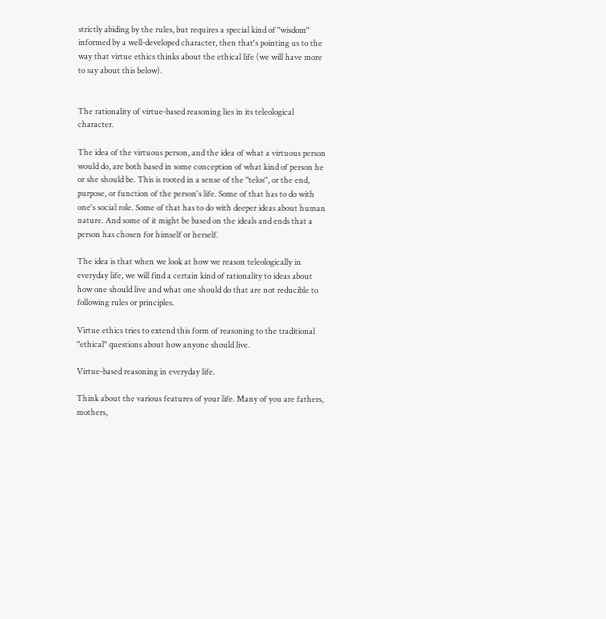strictly abiding by the rules, but requires a special kind of "wisdom" informed by a well-developed character, then that's pointing us to the way that virtue ethics thinks about the ethical life (we will have more to say about this below).


The rationality of virtue-based reasoning lies in its teleological character.

The idea of the virtuous person, and the idea of what a virtuous person would do, are both based in some conception of what kind of person he or she should be. This is rooted in a sense of the "telos", or the end, purpose, or function of the person's life. Some of that has to do with one's social role. Some of that has to do with deeper ideas about human nature. And some of it might be based on the ideals and ends that a person has chosen for himself or herself.

The idea is that when we look at how we reason teleologically in everyday life, we will find a certain kind of rationality to ideas about how one should live and what one should do that are not reducible to following rules or principles.

Virtue ethics tries to extend this form of reasoning to the traditional "ethical" questions about how anyone should live.

Virtue-based reasoning in everyday life.

Think about the various features of your life. Many of you are fathers, mothers,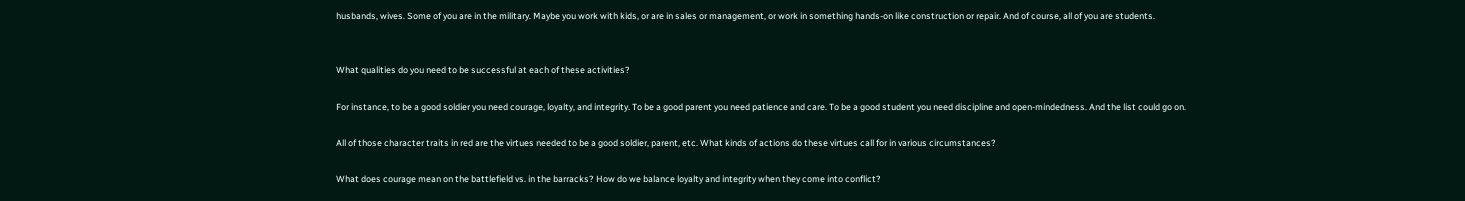husbands, wives. Some of you are in the military. Maybe you work with kids, or are in sales or management, or work in something hands-on like construction or repair. And of course, all of you are students.


What qualities do you need to be successful at each of these activities?

For instance, to be a good soldier you need courage, loyalty, and integrity. To be a good parent you need patience and care. To be a good student you need discipline and open-mindedness. And the list could go on.

All of those character traits in red are the virtues needed to be a good soldier, parent, etc. What kinds of actions do these virtues call for in various circumstances?

What does courage mean on the battlefield vs. in the barracks? How do we balance loyalty and integrity when they come into conflict?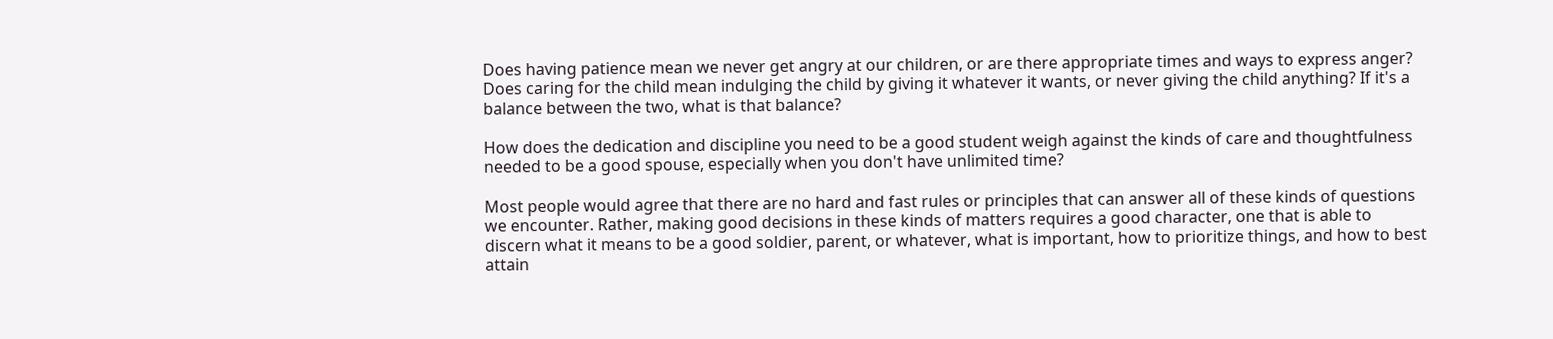Does having patience mean we never get angry at our children, or are there appropriate times and ways to express anger? Does caring for the child mean indulging the child by giving it whatever it wants, or never giving the child anything? If it's a balance between the two, what is that balance?

How does the dedication and discipline you need to be a good student weigh against the kinds of care and thoughtfulness needed to be a good spouse, especially when you don't have unlimited time?

Most people would agree that there are no hard and fast rules or principles that can answer all of these kinds of questions we encounter. Rather, making good decisions in these kinds of matters requires a good character, one that is able to discern what it means to be a good soldier, parent, or whatever, what is important, how to prioritize things, and how to best attain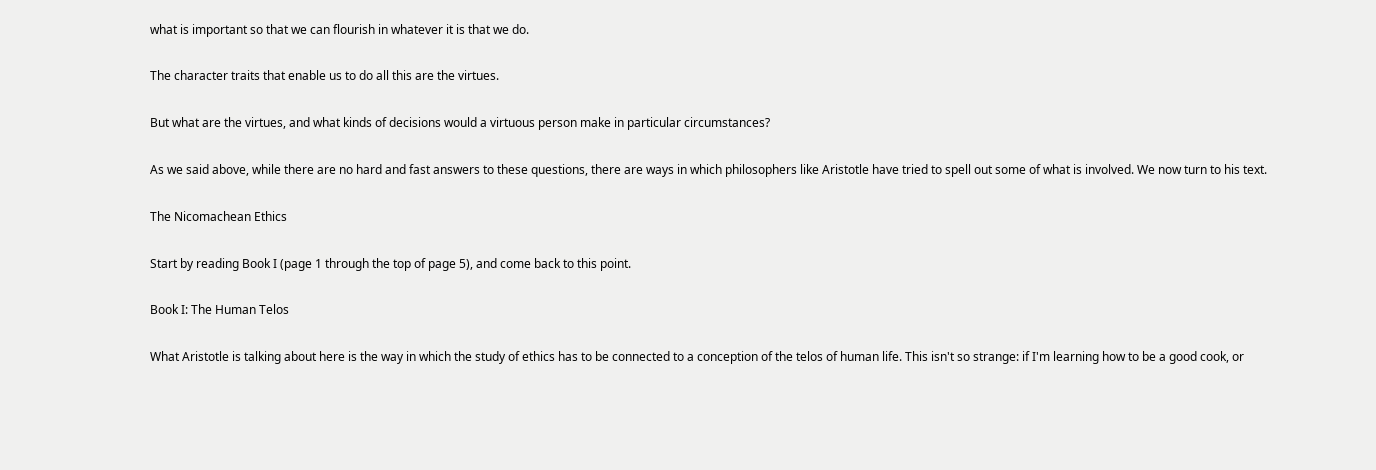what is important so that we can flourish in whatever it is that we do.

The character traits that enable us to do all this are the virtues.

But what are the virtues, and what kinds of decisions would a virtuous person make in particular circumstances?

As we said above, while there are no hard and fast answers to these questions, there are ways in which philosophers like Aristotle have tried to spell out some of what is involved. We now turn to his text.

The Nicomachean Ethics

Start by reading Book I (page 1 through the top of page 5), and come back to this point.

Book I: The Human Telos

What Aristotle is talking about here is the way in which the study of ethics has to be connected to a conception of the telos of human life. This isn't so strange: if I'm learning how to be a good cook, or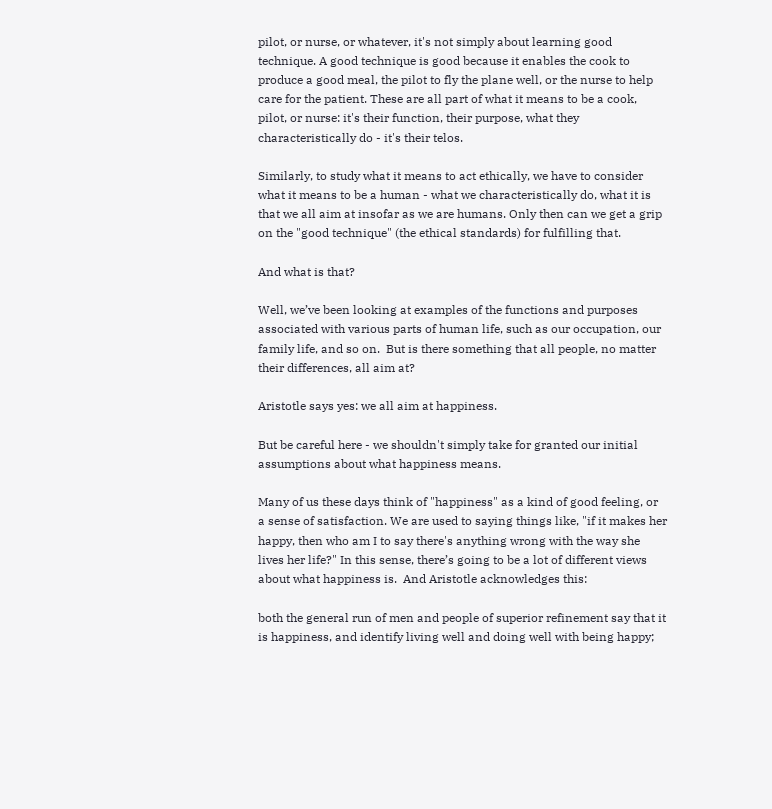pilot, or nurse, or whatever, it's not simply about learning good technique. A good technique is good because it enables the cook to produce a good meal, the pilot to fly the plane well, or the nurse to help care for the patient. These are all part of what it means to be a cook, pilot, or nurse: it's their function, their purpose, what they characteristically do - it's their telos.

Similarly, to study what it means to act ethically, we have to consider what it means to be a human - what we characteristically do, what it is that we all aim at insofar as we are humans. Only then can we get a grip on the "good technique" (the ethical standards) for fulfilling that.

And what is that?

Well, we’ve been looking at examples of the functions and purposes associated with various parts of human life, such as our occupation, our family life, and so on.  But is there something that all people, no matter their differences, all aim at?

Aristotle says yes: we all aim at happiness.

But be careful here - we shouldn't simply take for granted our initial assumptions about what happiness means.

Many of us these days think of "happiness" as a kind of good feeling, or a sense of satisfaction. We are used to saying things like, "if it makes her happy, then who am I to say there's anything wrong with the way she lives her life?" In this sense, there’s going to be a lot of different views about what happiness is.  And Aristotle acknowledges this:

both the general run of men and people of superior refinement say that it is happiness, and identify living well and doing well with being happy;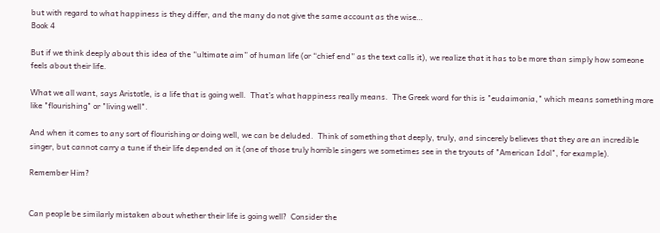but with regard to what happiness is they differ, and the many do not give the same account as the wise…
Book 4

But if we think deeply about this idea of the “ultimate aim” of human life (or “chief end” as the text calls it), we realize that it has to be more than simply how someone feels about their life.

What we all want, says Aristotle, is a life that is going well.  That’s what happiness really means.  The Greek word for this is "eudaimonia," which means something more like "flourishing" or "living well".

And when it comes to any sort of flourishing or doing well, we can be deluded.  Think of something that deeply, truly, and sincerely believes that they are an incredible singer, but cannot carry a tune if their life depended on it (one of those truly horrible singers we sometimes see in the tryouts of "American Idol", for example).

Remember Him?


Can people be similarly mistaken about whether their life is going well?  Consider the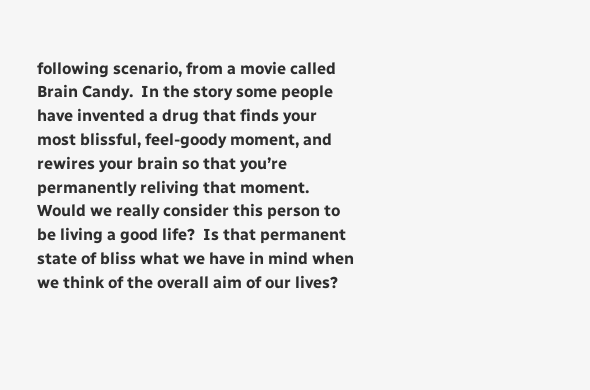following scenario, from a movie called Brain Candy.  In the story some people have invented a drug that finds your most blissful, feel-goody moment, and rewires your brain so that you’re permanently reliving that moment. Would we really consider this person to be living a good life?  Is that permanent state of bliss what we have in mind when we think of the overall aim of our lives?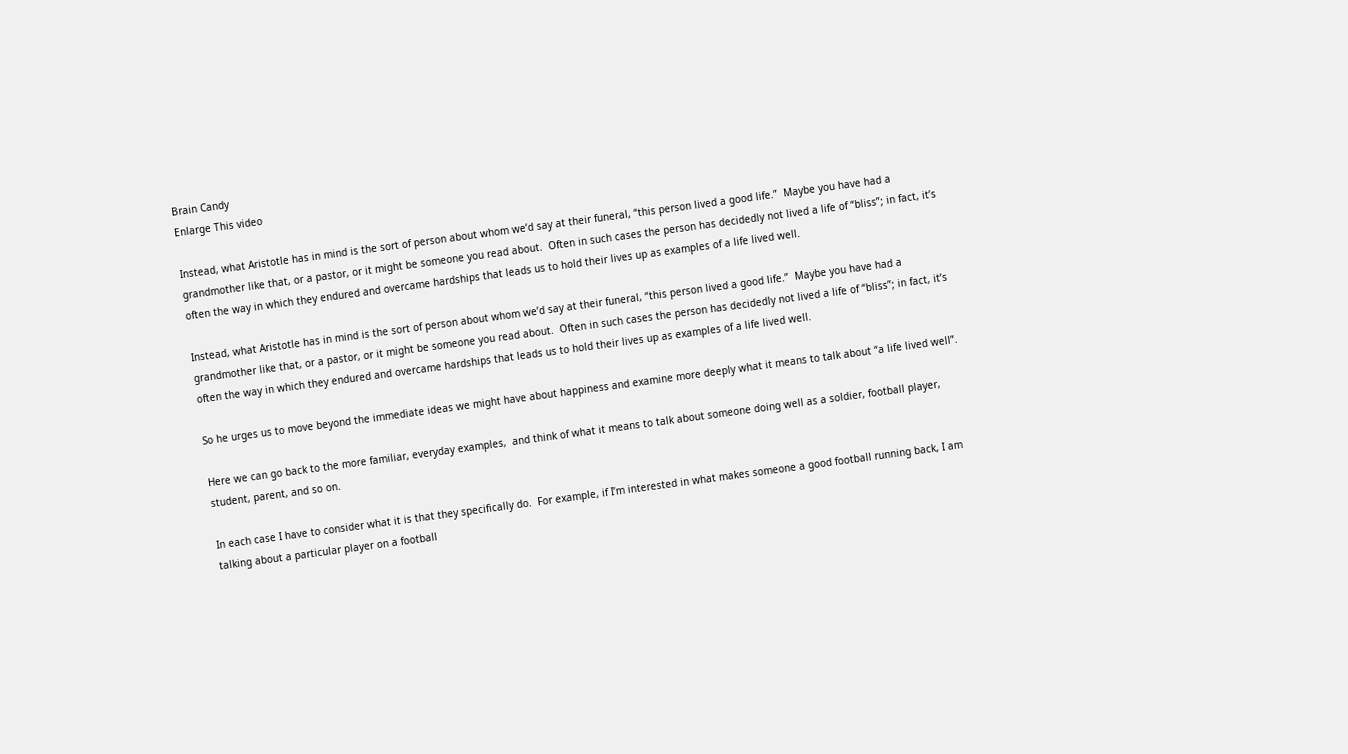Brain Candy
Enlarge This video

Instead, what Aristotle has in mind is the sort of person about whom we’d say at their funeral, “this person lived a good life.”  Maybe you have had a grandmother like that, or a pastor, or it might be someone you read about.  Often in such cases the person has decidedly not lived a life of “bliss”; in fact, it’s often the way in which they endured and overcame hardships that leads us to hold their lives up as examples of a life lived well.

Instead, what Aristotle has in mind is the sort of person about whom we’d say at their funeral, “this person lived a good life.”  Maybe you have had a grandmother like that, or a pastor, or it might be someone you read about.  Often in such cases the person has decidedly not lived a life of “bliss”; in fact, it’s often the way in which they endured and overcame hardships that leads us to hold their lives up as examples of a life lived well.

So he urges us to move beyond the immediate ideas we might have about happiness and examine more deeply what it means to talk about “a life lived well”.

Here we can go back to the more familiar, everyday examples,  and think of what it means to talk about someone doing well as a soldier, football player, student, parent, and so on.

In each case I have to consider what it is that they specifically do.  For example, if I’m interested in what makes someone a good football running back, I am talking about a particular player on a football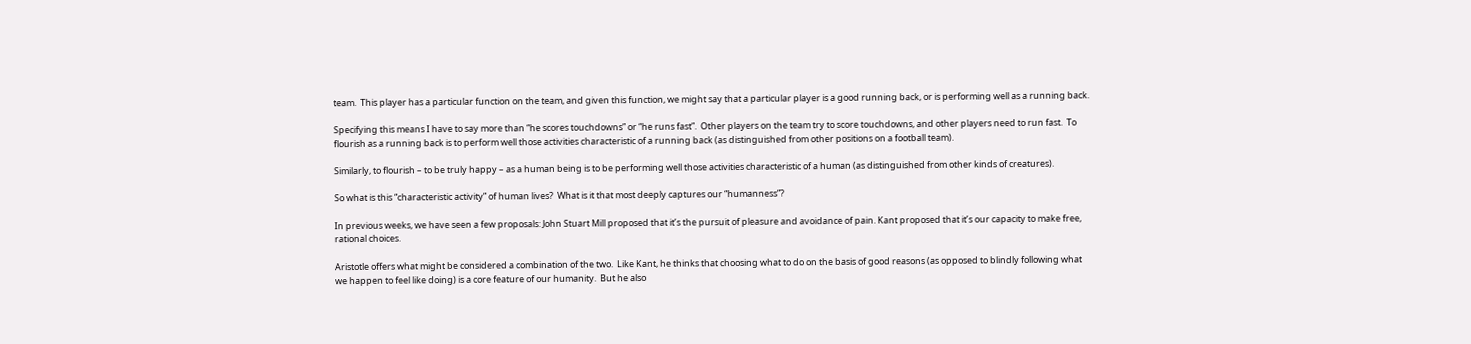team.  This player has a particular function on the team, and given this function, we might say that a particular player is a good running back, or is performing well as a running back.

Specifying this means I have to say more than “he scores touchdowns” or “he runs fast”.  Other players on the team try to score touchdowns, and other players need to run fast.  To flourish as a running back is to perform well those activities characteristic of a running back (as distinguished from other positions on a football team).

Similarly, to flourish – to be truly happy – as a human being is to be performing well those activities characteristic of a human (as distinguished from other kinds of creatures).

So what is this “characteristic activity” of human lives?  What is it that most deeply captures our “humanness”?

In previous weeks, we have seen a few proposals: John Stuart Mill proposed that it’s the pursuit of pleasure and avoidance of pain. Kant proposed that it’s our capacity to make free, rational choices.

Aristotle offers what might be considered a combination of the two.  Like Kant, he thinks that choosing what to do on the basis of good reasons (as opposed to blindly following what we happen to feel like doing) is a core feature of our humanity.  But he also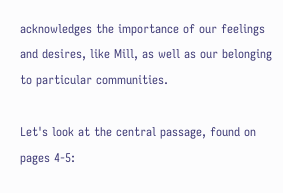acknowledges the importance of our feelings and desires, like Mill, as well as our belonging to particular communities.

Let's look at the central passage, found on pages 4-5: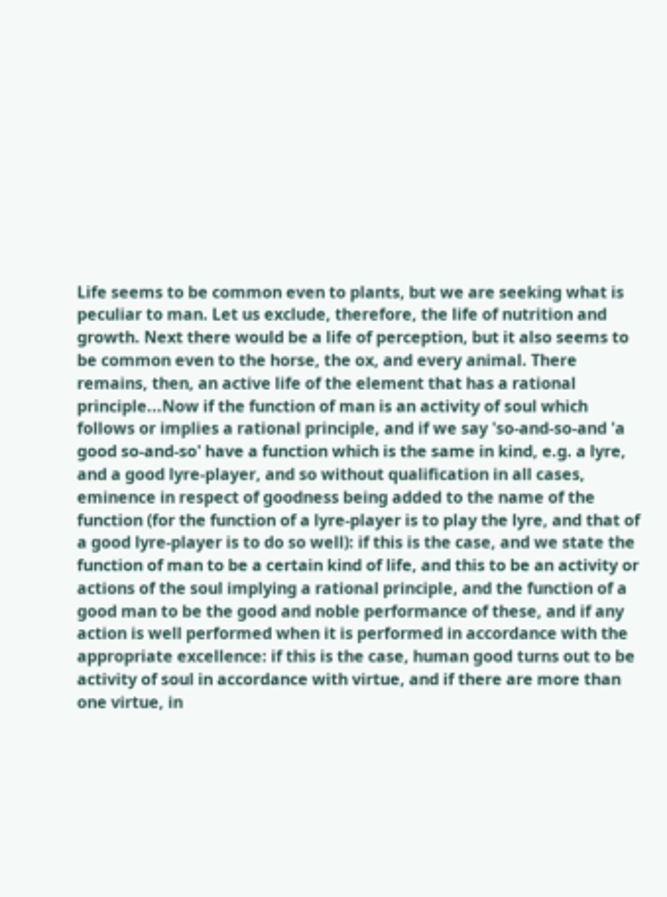Life seems to be common even to plants, but we are seeking what is peculiar to man. Let us exclude, therefore, the life of nutrition and growth. Next there would be a life of perception, but it also seems to be common even to the horse, the ox, and every animal. There remains, then, an active life of the element that has a rational principle...Now if the function of man is an activity of soul which follows or implies a rational principle, and if we say 'so-and-so-and 'a good so-and-so' have a function which is the same in kind, e.g. a lyre, and a good lyre-player, and so without qualification in all cases, eminence in respect of goodness being added to the name of the function (for the function of a lyre-player is to play the lyre, and that of a good lyre-player is to do so well): if this is the case, and we state the function of man to be a certain kind of life, and this to be an activity or actions of the soul implying a rational principle, and the function of a good man to be the good and noble performance of these, and if any action is well performed when it is performed in accordance with the appropriate excellence: if this is the case, human good turns out to be activity of soul in accordance with virtue, and if there are more than one virtue, in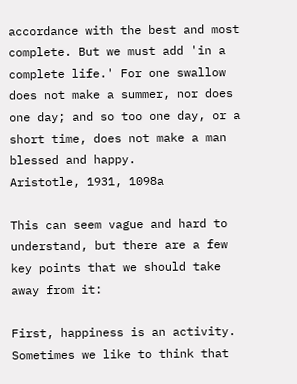accordance with the best and most complete. But we must add 'in a complete life.' For one swallow does not make a summer, nor does one day; and so too one day, or a short time, does not make a man blessed and happy.
Aristotle, 1931, 1098a

This can seem vague and hard to understand, but there are a few key points that we should take away from it:

First, happiness is an activity. Sometimes we like to think that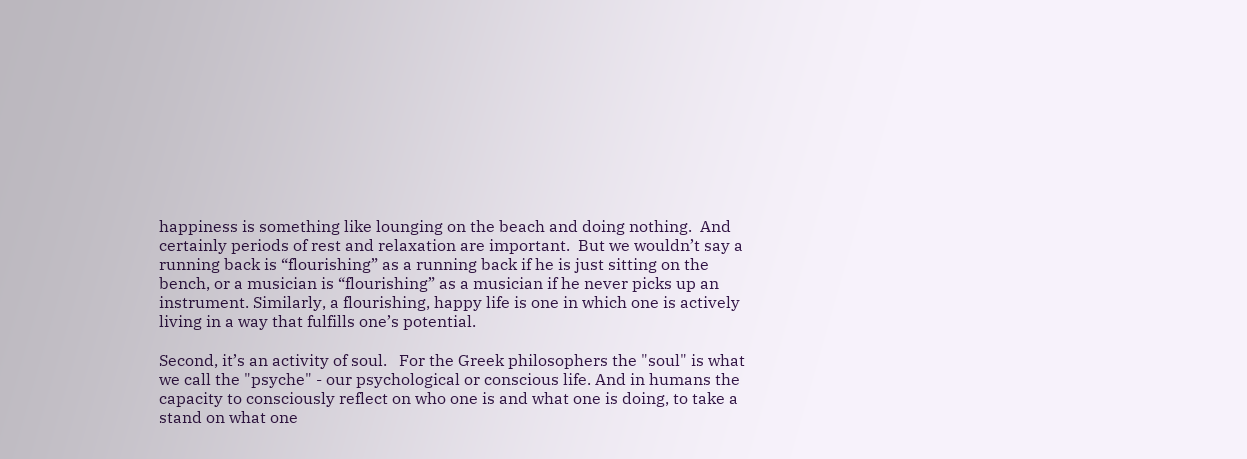happiness is something like lounging on the beach and doing nothing.  And certainly periods of rest and relaxation are important.  But we wouldn’t say a running back is “flourishing” as a running back if he is just sitting on the bench, or a musician is “flourishing” as a musician if he never picks up an instrument. Similarly, a flourishing, happy life is one in which one is actively living in a way that fulfills one’s potential.

Second, it’s an activity of soul.   For the Greek philosophers the "soul" is what we call the "psyche" - our psychological or conscious life. And in humans the capacity to consciously reflect on who one is and what one is doing, to take a stand on what one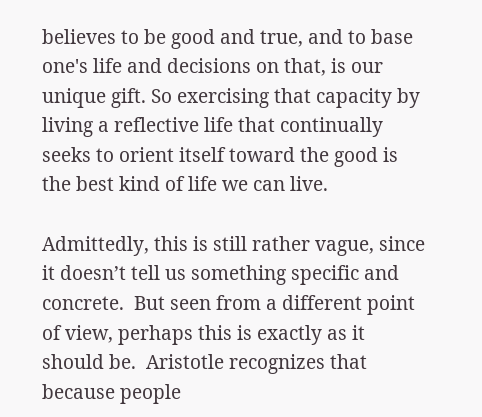believes to be good and true, and to base one's life and decisions on that, is our unique gift. So exercising that capacity by living a reflective life that continually seeks to orient itself toward the good is the best kind of life we can live.

Admittedly, this is still rather vague, since it doesn’t tell us something specific and concrete.  But seen from a different point of view, perhaps this is exactly as it should be.  Aristotle recognizes that because people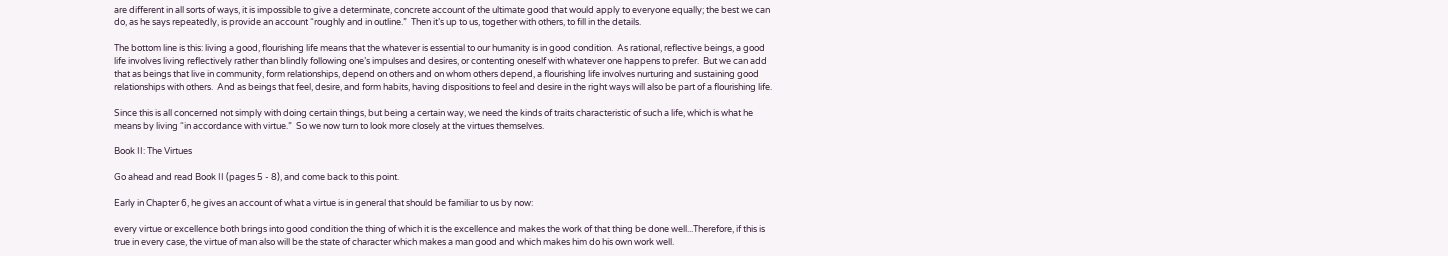are different in all sorts of ways, it is impossible to give a determinate, concrete account of the ultimate good that would apply to everyone equally; the best we can do, as he says repeatedly, is provide an account “roughly and in outline.”  Then it’s up to us, together with others, to fill in the details.

The bottom line is this: living a good, flourishing life means that the whatever is essential to our humanity is in good condition.  As rational, reflective beings, a good life involves living reflectively rather than blindly following one’s impulses and desires, or contenting oneself with whatever one happens to prefer.  But we can add that as beings that live in community, form relationships, depend on others and on whom others depend, a flourishing life involves nurturing and sustaining good relationships with others.  And as beings that feel, desire, and form habits, having dispositions to feel and desire in the right ways will also be part of a flourishing life.

Since this is all concerned not simply with doing certain things, but being a certain way, we need the kinds of traits characteristic of such a life, which is what he means by living “in accordance with virtue.”  So we now turn to look more closely at the virtues themselves.

Book II: The Virtues

Go ahead and read Book II (pages 5 - 8), and come back to this point.

Early in Chapter 6, he gives an account of what a virtue is in general that should be familiar to us by now:

every virtue or excellence both brings into good condition the thing of which it is the excellence and makes the work of that thing be done well...Therefore, if this is true in every case, the virtue of man also will be the state of character which makes a man good and which makes him do his own work well.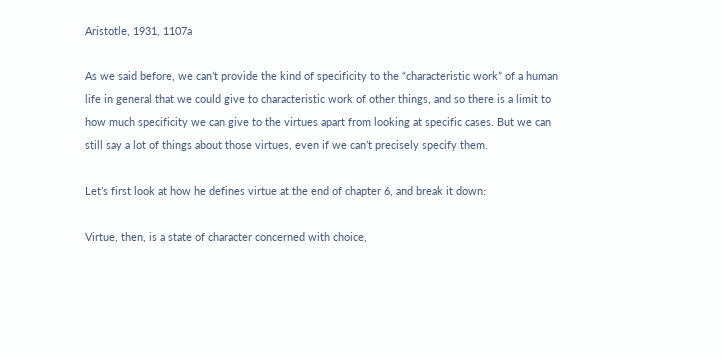Aristotle, 1931, 1107a

As we said before, we can’t provide the kind of specificity to the “characteristic work” of a human life in general that we could give to characteristic work of other things, and so there is a limit to how much specificity we can give to the virtues apart from looking at specific cases. But we can still say a lot of things about those virtues, even if we can’t precisely specify them.

Let’s first look at how he defines virtue at the end of chapter 6, and break it down:

Virtue, then, is a state of character concerned with choice,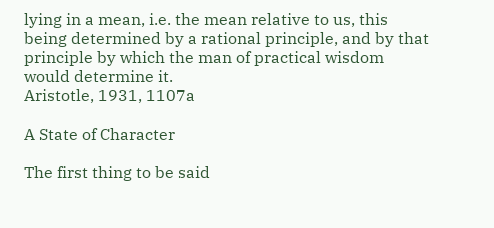lying in a mean, i.e. the mean relative to us, this being determined by a rational principle, and by that principle by which the man of practical wisdom would determine it.
Aristotle, 1931, 1107a

A State of Character

The first thing to be said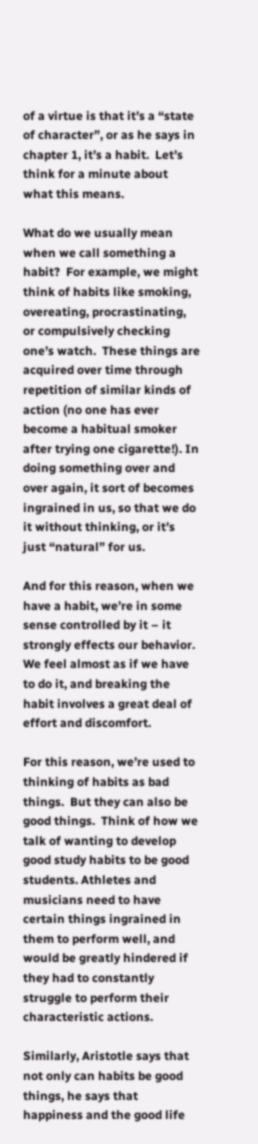of a virtue is that it’s a “state of character”, or as he says in chapter 1, it’s a habit.  Let’s think for a minute about what this means.

What do we usually mean when we call something a habit?  For example, we might think of habits like smoking, overeating, procrastinating, or compulsively checking one’s watch.  These things are acquired over time through repetition of similar kinds of action (no one has ever become a habitual smoker after trying one cigarette!). In doing something over and over again, it sort of becomes ingrained in us, so that we do it without thinking, or it’s just “natural” for us.

And for this reason, when we have a habit, we’re in some sense controlled by it – it strongly effects our behavior.  We feel almost as if we have to do it, and breaking the habit involves a great deal of effort and discomfort.

For this reason, we’re used to thinking of habits as bad things.  But they can also be good things.  Think of how we talk of wanting to develop good study habits to be good students. Athletes and musicians need to have certain things ingrained in them to perform well, and would be greatly hindered if they had to constantly struggle to perform their characteristic actions.

Similarly, Aristotle says that not only can habits be good things, he says that happiness and the good life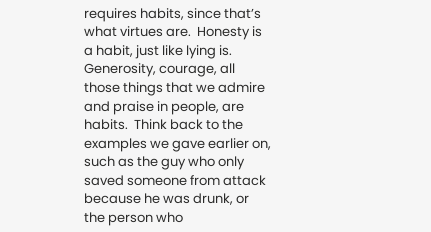requires habits, since that’s what virtues are.  Honesty is a habit, just like lying is.  Generosity, courage, all those things that we admire and praise in people, are habits.  Think back to the examples we gave earlier on, such as the guy who only saved someone from attack because he was drunk, or the person who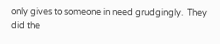only gives to someone in need grudgingly.  They did the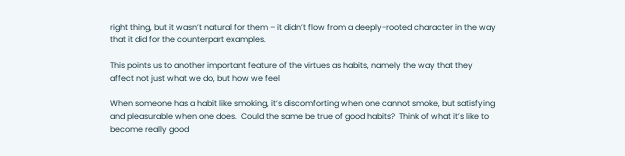right thing, but it wasn’t natural for them – it didn’t flow from a deeply-rooted character in the way that it did for the counterpart examples.

This points us to another important feature of the virtues as habits, namely the way that they affect not just what we do, but how we feel

When someone has a habit like smoking, it’s discomforting when one cannot smoke, but satisfying and pleasurable when one does.  Could the same be true of good habits?  Think of what it’s like to become really good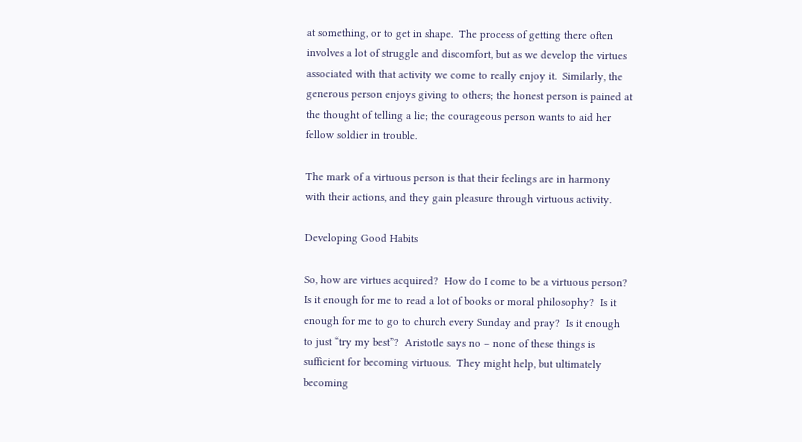at something, or to get in shape.  The process of getting there often involves a lot of struggle and discomfort, but as we develop the virtues associated with that activity we come to really enjoy it.  Similarly, the generous person enjoys giving to others; the honest person is pained at the thought of telling a lie; the courageous person wants to aid her fellow soldier in trouble.

The mark of a virtuous person is that their feelings are in harmony with their actions, and they gain pleasure through virtuous activity.

Developing Good Habits

So, how are virtues acquired?  How do I come to be a virtuous person?  Is it enough for me to read a lot of books or moral philosophy?  Is it enough for me to go to church every Sunday and pray?  Is it enough to just “try my best”?  Aristotle says no – none of these things is sufficient for becoming virtuous.  They might help, but ultimately becoming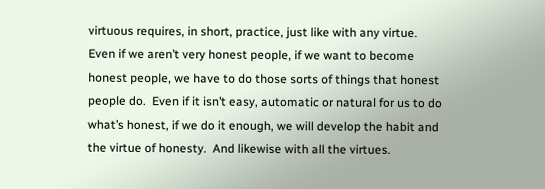virtuous requires, in short, practice, just like with any virtue.  Even if we aren’t very honest people, if we want to become honest people, we have to do those sorts of things that honest people do.  Even if it isn’t easy, automatic or natural for us to do what’s honest, if we do it enough, we will develop the habit and the virtue of honesty.  And likewise with all the virtues.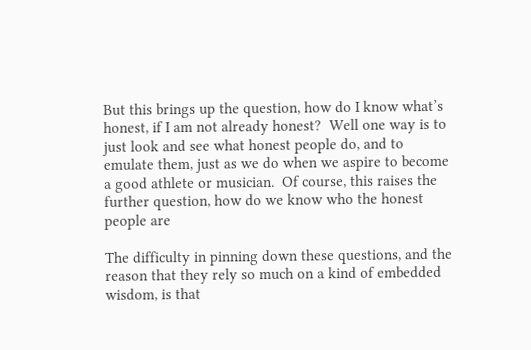But this brings up the question, how do I know what’s honest, if I am not already honest?  Well one way is to just look and see what honest people do, and to emulate them, just as we do when we aspire to become a good athlete or musician.  Of course, this raises the further question, how do we know who the honest people are

The difficulty in pinning down these questions, and the reason that they rely so much on a kind of embedded wisdom, is that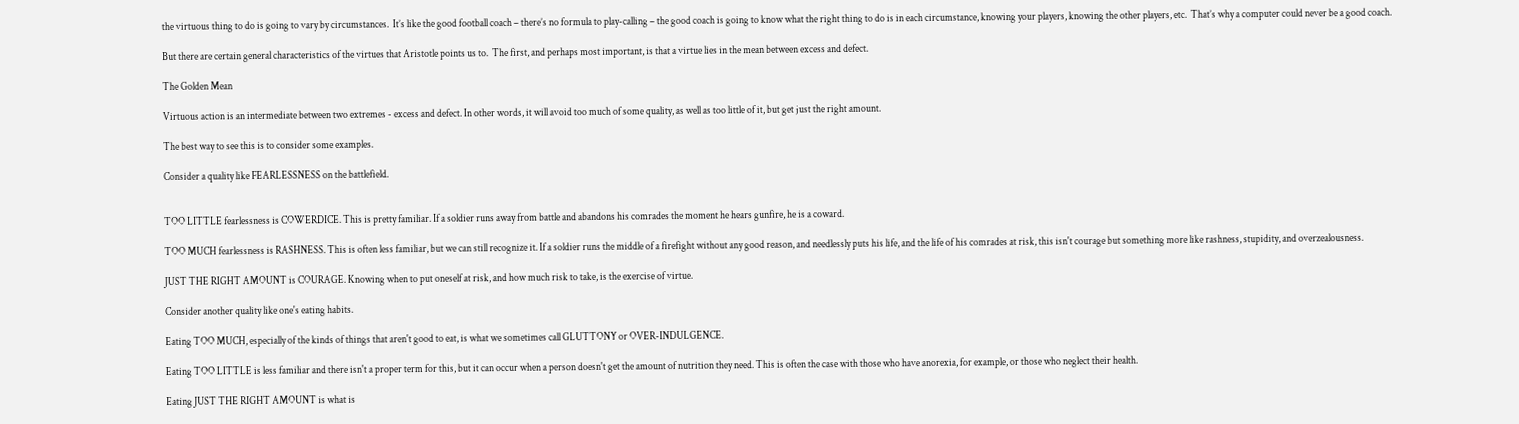the virtuous thing to do is going to vary by circumstances.  It’s like the good football coach – there’s no formula to play-calling – the good coach is going to know what the right thing to do is in each circumstance, knowing your players, knowing the other players, etc.  That’s why a computer could never be a good coach.

But there are certain general characteristics of the virtues that Aristotle points us to.  The first, and perhaps most important, is that a virtue lies in the mean between excess and defect.

The Golden Mean

Virtuous action is an intermediate between two extremes - excess and defect. In other words, it will avoid too much of some quality, as well as too little of it, but get just the right amount.

The best way to see this is to consider some examples.

Consider a quality like FEARLESSNESS on the battlefield.


TOO LITTLE fearlessness is COWERDICE. This is pretty familiar. If a soldier runs away from battle and abandons his comrades the moment he hears gunfire, he is a coward.

TOO MUCH fearlessness is RASHNESS. This is often less familiar, but we can still recognize it. If a soldier runs the middle of a firefight without any good reason, and needlessly puts his life, and the life of his comrades at risk, this isn't courage but something more like rashness, stupidity, and overzealousness.

JUST THE RIGHT AMOUNT is COURAGE. Knowing when to put oneself at risk, and how much risk to take, is the exercise of virtue.

Consider another quality like one's eating habits.

Eating TOO MUCH, especially of the kinds of things that aren't good to eat, is what we sometimes call GLUTTONY or OVER-INDULGENCE.

Eating TOO LITTLE is less familiar and there isn't a proper term for this, but it can occur when a person doesn't get the amount of nutrition they need. This is often the case with those who have anorexia, for example, or those who neglect their health.

Eating JUST THE RIGHT AMOUNT is what is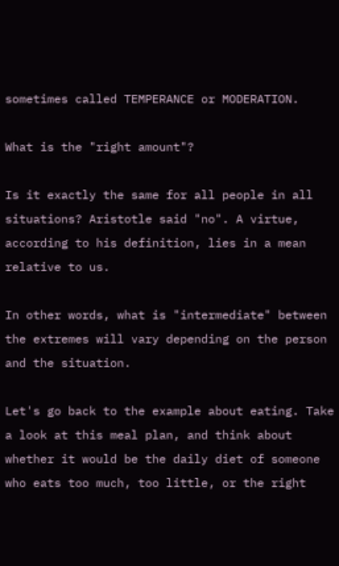sometimes called TEMPERANCE or MODERATION.

What is the "right amount"?

Is it exactly the same for all people in all situations? Aristotle said "no". A virtue, according to his definition, lies in a mean relative to us.

In other words, what is "intermediate" between the extremes will vary depending on the person and the situation.

Let's go back to the example about eating. Take a look at this meal plan, and think about whether it would be the daily diet of someone who eats too much, too little, or the right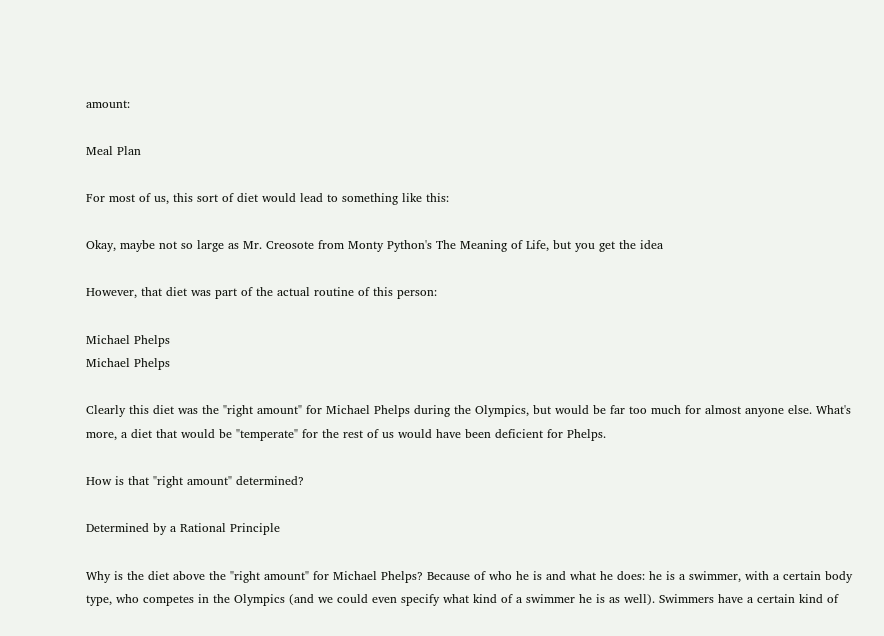amount:

Meal Plan

For most of us, this sort of diet would lead to something like this:

Okay, maybe not so large as Mr. Creosote from Monty Python's The Meaning of Life, but you get the idea

However, that diet was part of the actual routine of this person:

Michael Phelps
Michael Phelps

Clearly this diet was the "right amount" for Michael Phelps during the Olympics, but would be far too much for almost anyone else. What's more, a diet that would be "temperate" for the rest of us would have been deficient for Phelps.

How is that "right amount" determined?

Determined by a Rational Principle

Why is the diet above the "right amount" for Michael Phelps? Because of who he is and what he does: he is a swimmer, with a certain body type, who competes in the Olympics (and we could even specify what kind of a swimmer he is as well). Swimmers have a certain kind of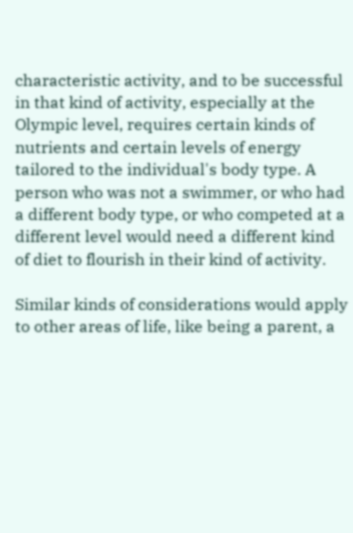characteristic activity, and to be successful in that kind of activity, especially at the Olympic level, requires certain kinds of nutrients and certain levels of energy tailored to the individual's body type. A person who was not a swimmer, or who had a different body type, or who competed at a different level would need a different kind of diet to flourish in their kind of activity.

Similar kinds of considerations would apply to other areas of life, like being a parent, a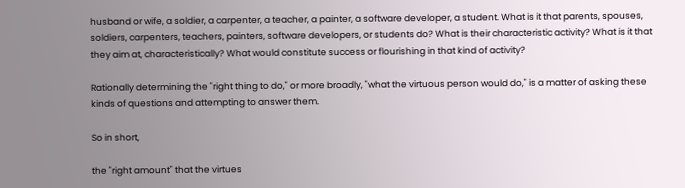husband or wife, a soldier, a carpenter, a teacher, a painter, a software developer, a student. What is it that parents, spouses, soldiers, carpenters, teachers, painters, software developers, or students do? What is their characteristic activity? What is it that they aim at, characteristically? What would constitute success or flourishing in that kind of activity?

Rationally determining the "right thing to do," or more broadly, "what the virtuous person would do," is a matter of asking these kinds of questions and attempting to answer them.

So in short,

the "right amount" that the virtues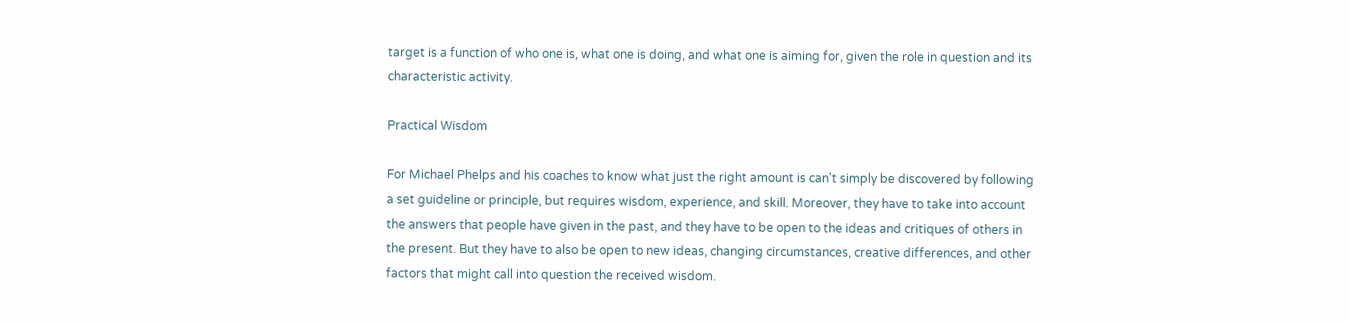target is a function of who one is, what one is doing, and what one is aiming for, given the role in question and its characteristic activity.

Practical Wisdom

For Michael Phelps and his coaches to know what just the right amount is can't simply be discovered by following a set guideline or principle, but requires wisdom, experience, and skill. Moreover, they have to take into account the answers that people have given in the past, and they have to be open to the ideas and critiques of others in the present. But they have to also be open to new ideas, changing circumstances, creative differences, and other factors that might call into question the received wisdom.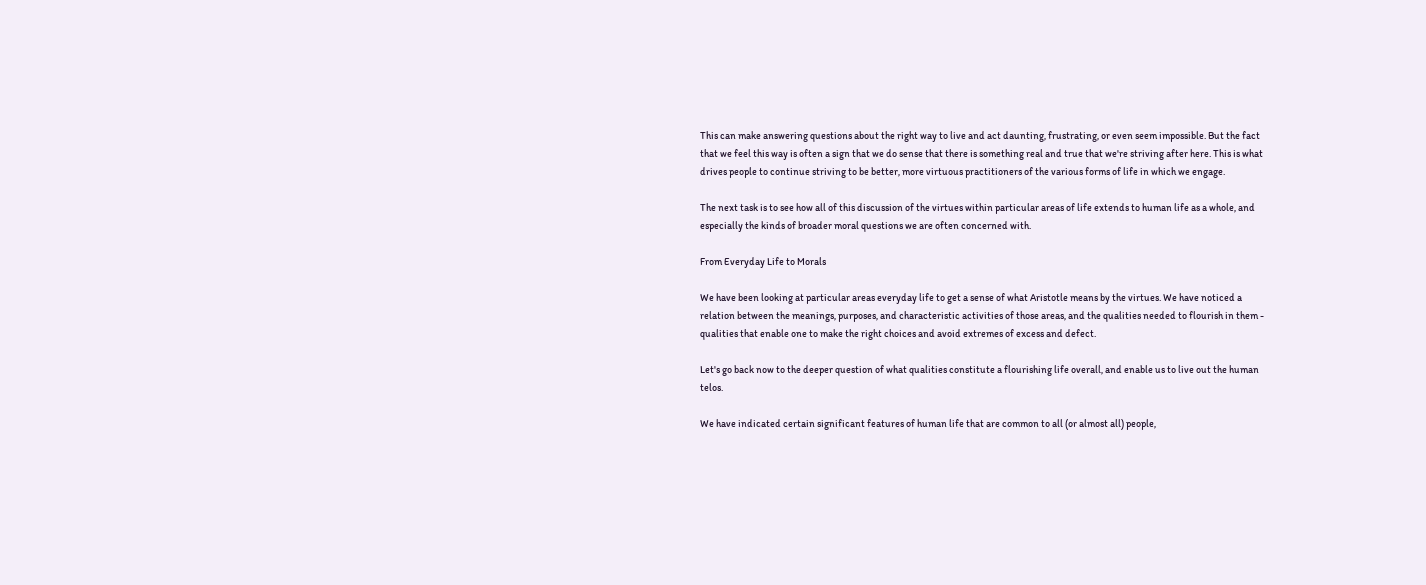This can make answering questions about the right way to live and act daunting, frustrating, or even seem impossible. But the fact that we feel this way is often a sign that we do sense that there is something real and true that we're striving after here. This is what drives people to continue striving to be better, more virtuous practitioners of the various forms of life in which we engage.

The next task is to see how all of this discussion of the virtues within particular areas of life extends to human life as a whole, and especially the kinds of broader moral questions we are often concerned with.

From Everyday Life to Morals

We have been looking at particular areas everyday life to get a sense of what Aristotle means by the virtues. We have noticed a relation between the meanings, purposes, and characteristic activities of those areas, and the qualities needed to flourish in them - qualities that enable one to make the right choices and avoid extremes of excess and defect.

Let's go back now to the deeper question of what qualities constitute a flourishing life overall, and enable us to live out the human telos.

We have indicated certain significant features of human life that are common to all (or almost all) people,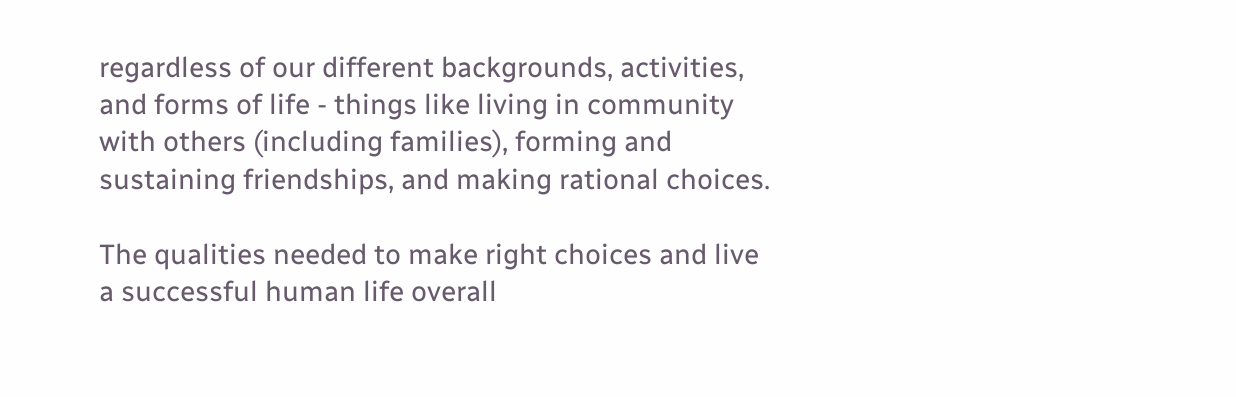regardless of our different backgrounds, activities, and forms of life - things like living in community with others (including families), forming and sustaining friendships, and making rational choices.

The qualities needed to make right choices and live a successful human life overall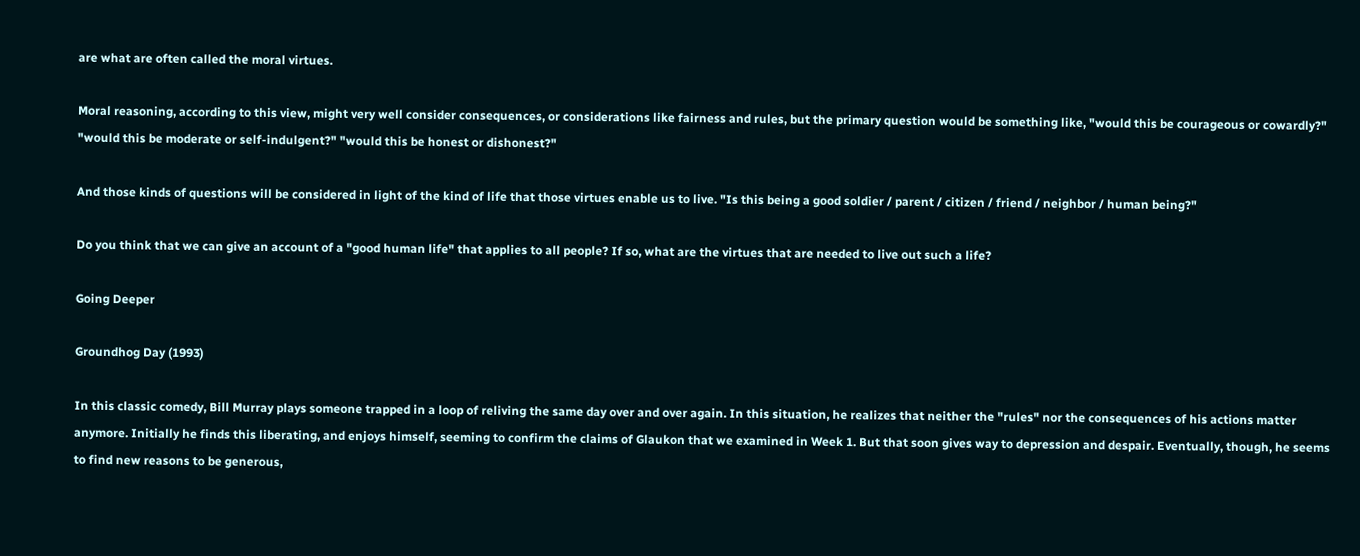are what are often called the moral virtues.

Moral reasoning, according to this view, might very well consider consequences, or considerations like fairness and rules, but the primary question would be something like, "would this be courageous or cowardly?" "would this be moderate or self-indulgent?" "would this be honest or dishonest?"

And those kinds of questions will be considered in light of the kind of life that those virtues enable us to live. "Is this being a good soldier / parent / citizen / friend / neighbor / human being?"

Do you think that we can give an account of a "good human life" that applies to all people? If so, what are the virtues that are needed to live out such a life?

Going Deeper

Groundhog Day (1993)

In this classic comedy, Bill Murray plays someone trapped in a loop of reliving the same day over and over again. In this situation, he realizes that neither the "rules" nor the consequences of his actions matter anymore. Initially he finds this liberating, and enjoys himself, seeming to confirm the claims of Glaukon that we examined in Week 1. But that soon gives way to depression and despair. Eventually, though, he seems to find new reasons to be generous,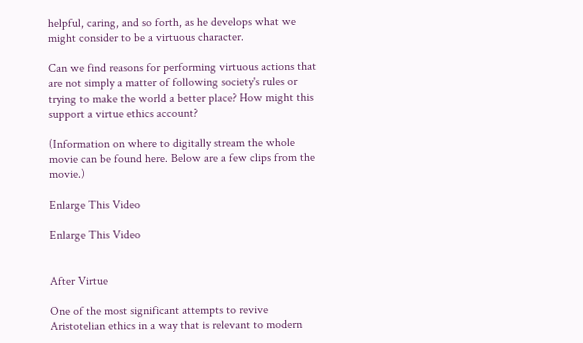helpful, caring, and so forth, as he develops what we might consider to be a virtuous character.

Can we find reasons for performing virtuous actions that are not simply a matter of following society's rules or trying to make the world a better place? How might this support a virtue ethics account?

(Information on where to digitally stream the whole movie can be found here. Below are a few clips from the movie.)

Enlarge This Video

Enlarge This Video


After Virtue

One of the most significant attempts to revive Aristotelian ethics in a way that is relevant to modern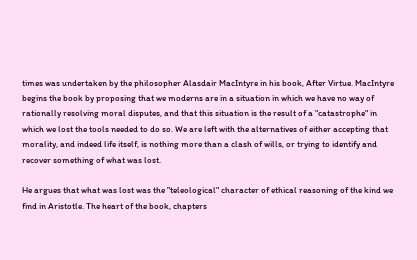times was undertaken by the philosopher Alasdair MacIntyre in his book, After Virtue. MacIntyre begins the book by proposing that we moderns are in a situation in which we have no way of rationally resolving moral disputes, and that this situation is the result of a "catastrophe" in which we lost the tools needed to do so. We are left with the alternatives of either accepting that morality, and indeed life itself, is nothing more than a clash of wills, or trying to identify and recover something of what was lost.

He argues that what was lost was the "teleological" character of ethical reasoning of the kind we find in Aristotle. The heart of the book, chapters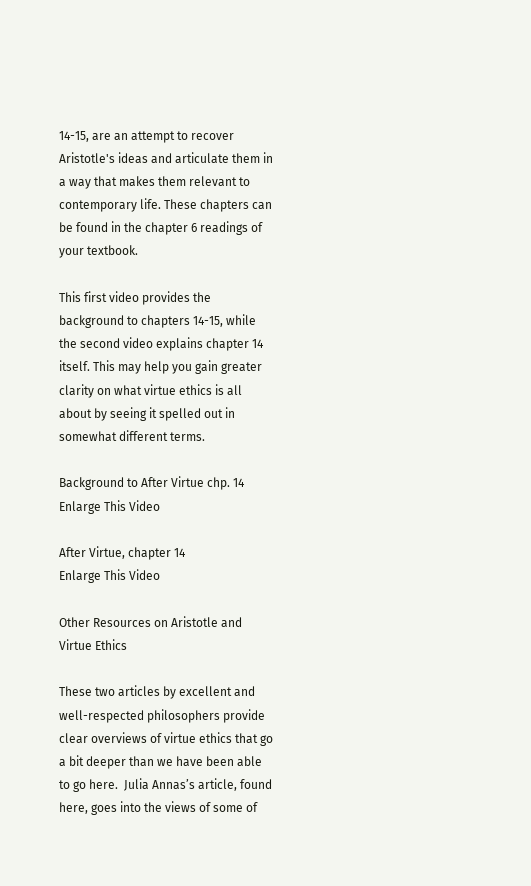14-15, are an attempt to recover Aristotle's ideas and articulate them in a way that makes them relevant to contemporary life. These chapters can be found in the chapter 6 readings of your textbook.

This first video provides the background to chapters 14-15, while the second video explains chapter 14 itself. This may help you gain greater clarity on what virtue ethics is all about by seeing it spelled out in somewhat different terms.

Background to After Virtue chp. 14
Enlarge This Video

After Virtue, chapter 14
Enlarge This Video

Other Resources on Aristotle and Virtue Ethics

These two articles by excellent and well-respected philosophers provide clear overviews of virtue ethics that go a bit deeper than we have been able to go here.  Julia Annas’s article, found here, goes into the views of some of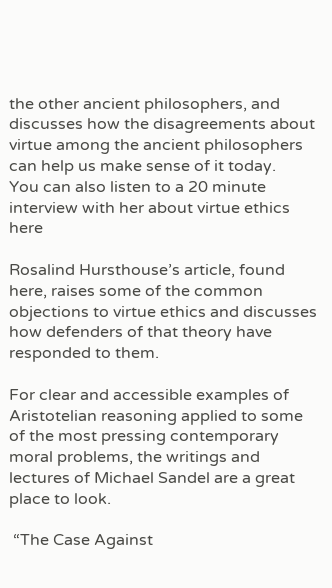the other ancient philosophers, and discusses how the disagreements about virtue among the ancient philosophers can help us make sense of it today.
You can also listen to a 20 minute interview with her about virtue ethics here

Rosalind Hursthouse’s article, found here, raises some of the common objections to virtue ethics and discusses how defenders of that theory have responded to them.

For clear and accessible examples of Aristotelian reasoning applied to some of the most pressing contemporary moral problems, the writings and lectures of Michael Sandel are a great place to look.

 “The Case Against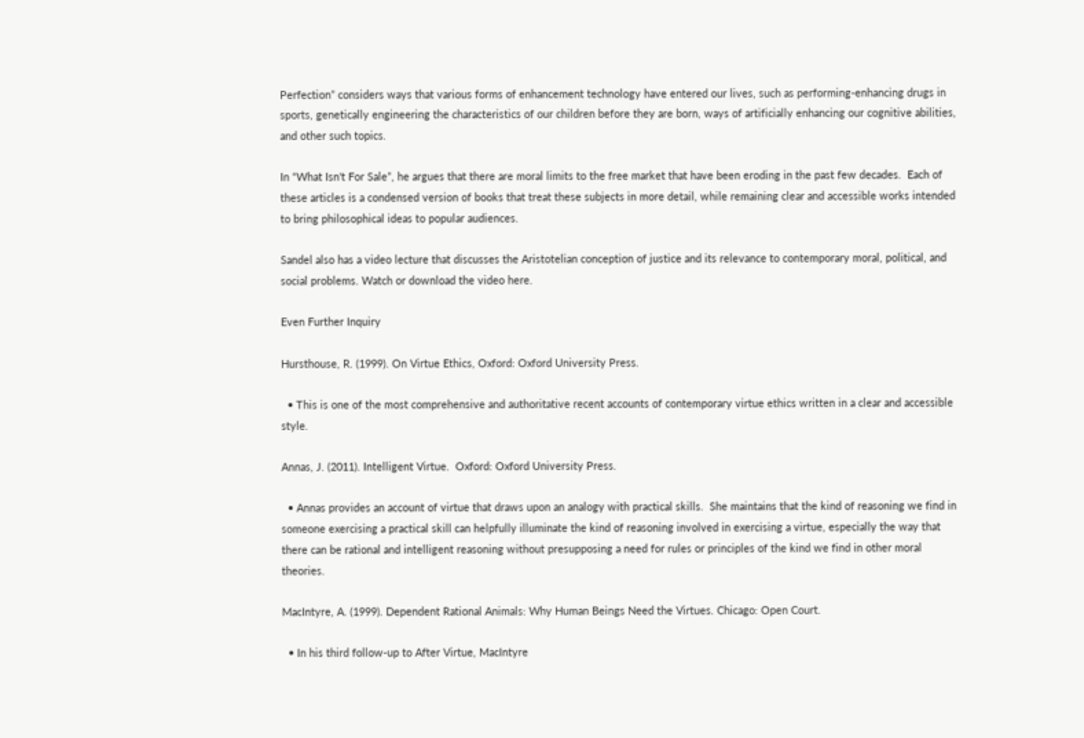Perfection” considers ways that various forms of enhancement technology have entered our lives, such as performing-enhancing drugs in sports, genetically engineering the characteristics of our children before they are born, ways of artificially enhancing our cognitive abilities, and other such topics.

In “What Isn't For Sale”, he argues that there are moral limits to the free market that have been eroding in the past few decades.  Each of these articles is a condensed version of books that treat these subjects in more detail, while remaining clear and accessible works intended to bring philosophical ideas to popular audiences.

Sandel also has a video lecture that discusses the Aristotelian conception of justice and its relevance to contemporary moral, political, and social problems. Watch or download the video here.

Even Further Inquiry

Hursthouse, R. (1999). On Virtue Ethics, Oxford: Oxford University Press.

  • This is one of the most comprehensive and authoritative recent accounts of contemporary virtue ethics written in a clear and accessible style.

Annas, J. (2011). Intelligent Virtue.  Oxford: Oxford University Press.

  • Annas provides an account of virtue that draws upon an analogy with practical skills.  She maintains that the kind of reasoning we find in someone exercising a practical skill can helpfully illuminate the kind of reasoning involved in exercising a virtue, especially the way that there can be rational and intelligent reasoning without presupposing a need for rules or principles of the kind we find in other moral theories.

MacIntyre, A. (1999). Dependent Rational Animals: Why Human Beings Need the Virtues. Chicago: Open Court.

  • In his third follow-up to After Virtue, MacIntyre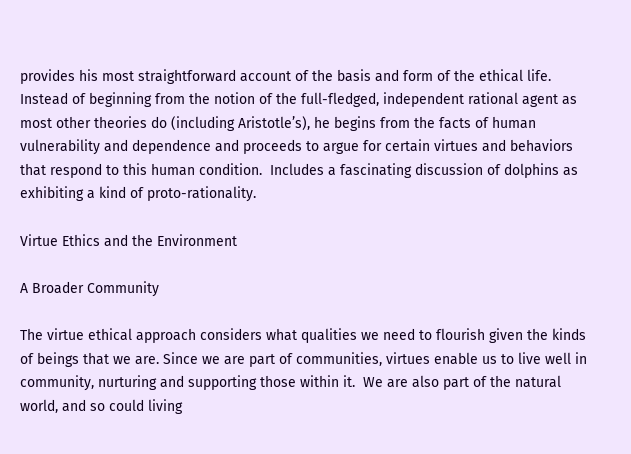provides his most straightforward account of the basis and form of the ethical life.  Instead of beginning from the notion of the full-fledged, independent rational agent as most other theories do (including Aristotle’s), he begins from the facts of human vulnerability and dependence and proceeds to argue for certain virtues and behaviors that respond to this human condition.  Includes a fascinating discussion of dolphins as exhibiting a kind of proto-rationality.

Virtue Ethics and the Environment

A Broader Community

The virtue ethical approach considers what qualities we need to flourish given the kinds of beings that we are. Since we are part of communities, virtues enable us to live well in community, nurturing and supporting those within it.  We are also part of the natural world, and so could living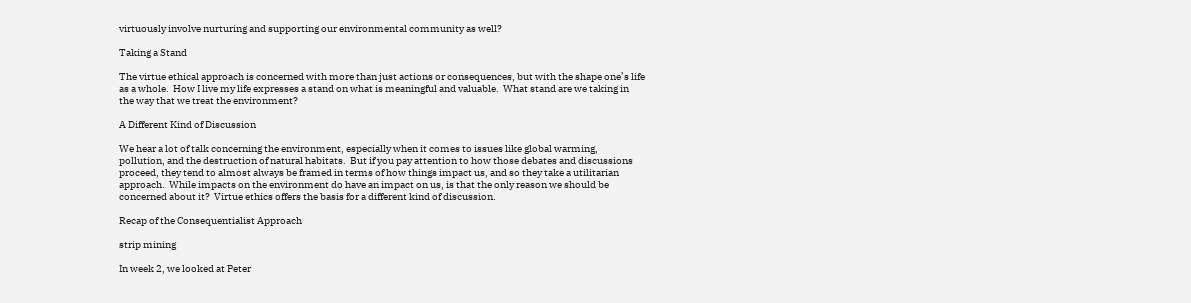virtuously involve nurturing and supporting our environmental community as well?

Taking a Stand

The virtue ethical approach is concerned with more than just actions or consequences, but with the shape one’s life as a whole.  How I live my life expresses a stand on what is meaningful and valuable.  What stand are we taking in the way that we treat the environment?

A Different Kind of Discussion

We hear a lot of talk concerning the environment, especially when it comes to issues like global warming, pollution, and the destruction of natural habitats.  But if you pay attention to how those debates and discussions proceed, they tend to almost always be framed in terms of how things impact us, and so they take a utilitarian approach.  While impacts on the environment do have an impact on us, is that the only reason we should be concerned about it?  Virtue ethics offers the basis for a different kind of discussion.

Recap of the Consequentialist Approach

strip mining

In week 2, we looked at Peter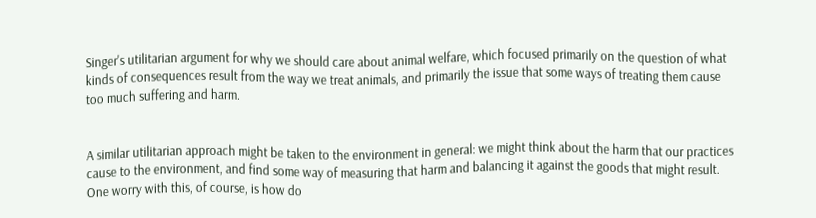Singer's utilitarian argument for why we should care about animal welfare, which focused primarily on the question of what kinds of consequences result from the way we treat animals, and primarily the issue that some ways of treating them cause too much suffering and harm.


A similar utilitarian approach might be taken to the environment in general: we might think about the harm that our practices cause to the environment, and find some way of measuring that harm and balancing it against the goods that might result. One worry with this, of course, is how do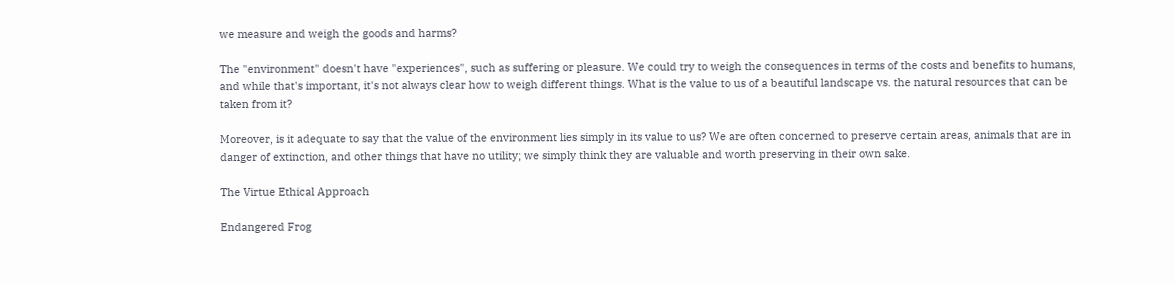we measure and weigh the goods and harms?

The "environment" doesn't have "experiences", such as suffering or pleasure. We could try to weigh the consequences in terms of the costs and benefits to humans, and while that's important, it's not always clear how to weigh different things. What is the value to us of a beautiful landscape vs. the natural resources that can be taken from it?

Moreover, is it adequate to say that the value of the environment lies simply in its value to us? We are often concerned to preserve certain areas, animals that are in danger of extinction, and other things that have no utility; we simply think they are valuable and worth preserving in their own sake.

The Virtue Ethical Approach

Endangered Frog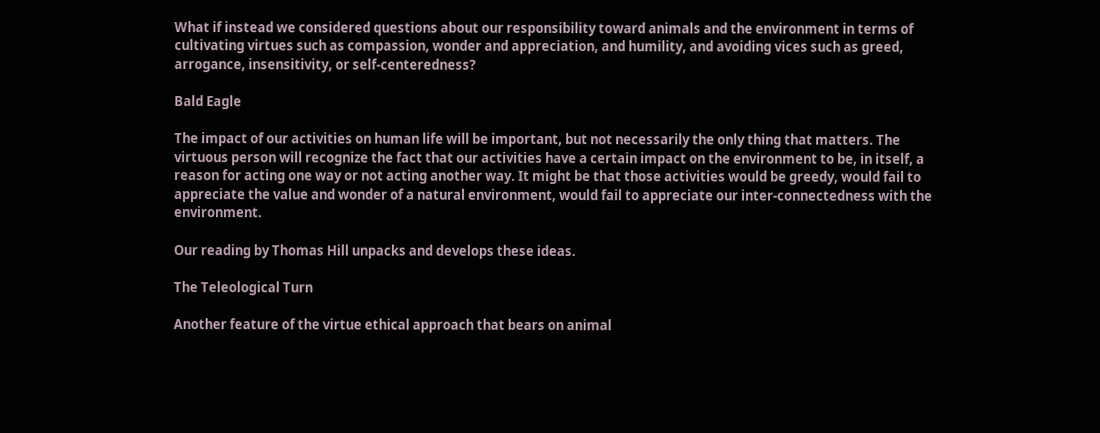What if instead we considered questions about our responsibility toward animals and the environment in terms of cultivating virtues such as compassion, wonder and appreciation, and humility, and avoiding vices such as greed, arrogance, insensitivity, or self-centeredness?

Bald Eagle

The impact of our activities on human life will be important, but not necessarily the only thing that matters. The virtuous person will recognize the fact that our activities have a certain impact on the environment to be, in itself, a reason for acting one way or not acting another way. It might be that those activities would be greedy, would fail to appreciate the value and wonder of a natural environment, would fail to appreciate our inter-connectedness with the environment.

Our reading by Thomas Hill unpacks and develops these ideas.

The Teleological Turn

Another feature of the virtue ethical approach that bears on animal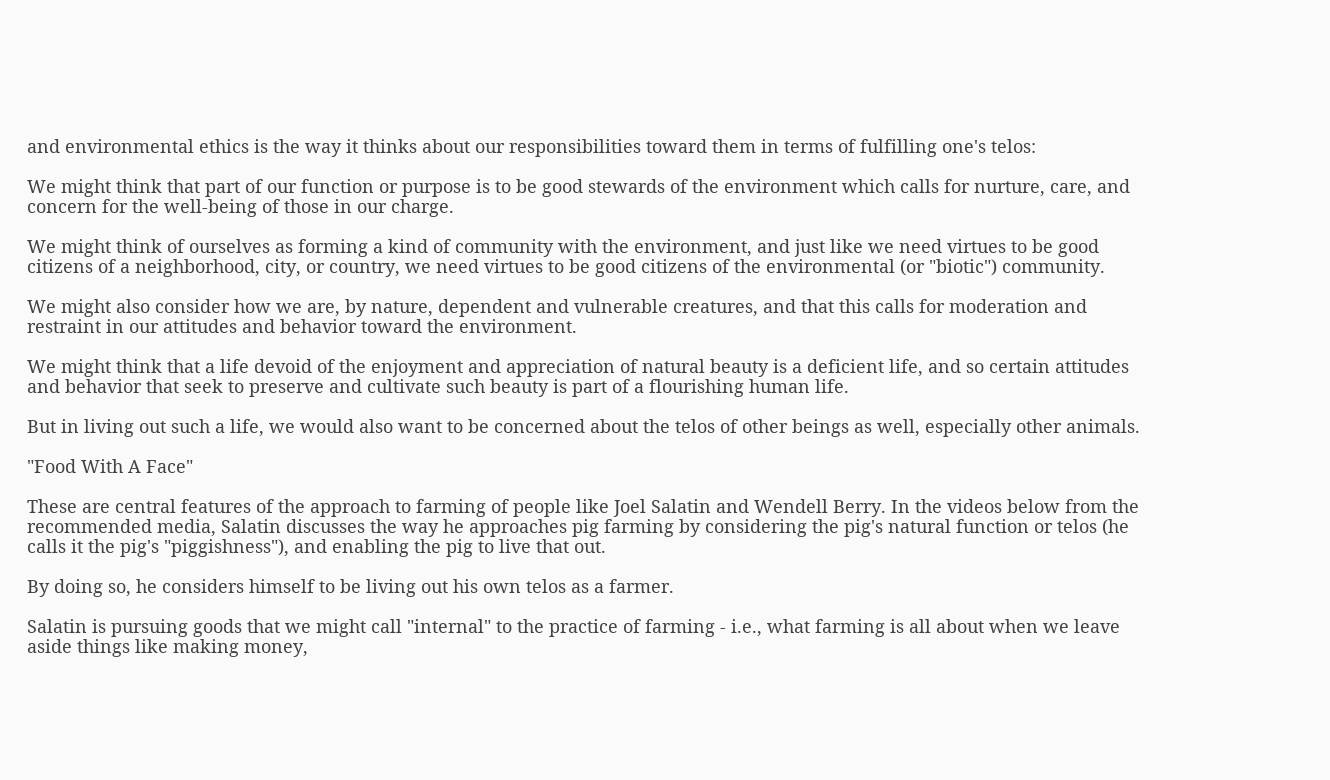and environmental ethics is the way it thinks about our responsibilities toward them in terms of fulfilling one's telos:

We might think that part of our function or purpose is to be good stewards of the environment which calls for nurture, care, and concern for the well-being of those in our charge.

We might think of ourselves as forming a kind of community with the environment, and just like we need virtues to be good citizens of a neighborhood, city, or country, we need virtues to be good citizens of the environmental (or "biotic") community.

We might also consider how we are, by nature, dependent and vulnerable creatures, and that this calls for moderation and restraint in our attitudes and behavior toward the environment.

We might think that a life devoid of the enjoyment and appreciation of natural beauty is a deficient life, and so certain attitudes and behavior that seek to preserve and cultivate such beauty is part of a flourishing human life.

But in living out such a life, we would also want to be concerned about the telos of other beings as well, especially other animals.

"Food With A Face"

These are central features of the approach to farming of people like Joel Salatin and Wendell Berry. In the videos below from the recommended media, Salatin discusses the way he approaches pig farming by considering the pig's natural function or telos (he calls it the pig's "piggishness"), and enabling the pig to live that out.

By doing so, he considers himself to be living out his own telos as a farmer.

Salatin is pursuing goods that we might call "internal" to the practice of farming - i.e., what farming is all about when we leave aside things like making money,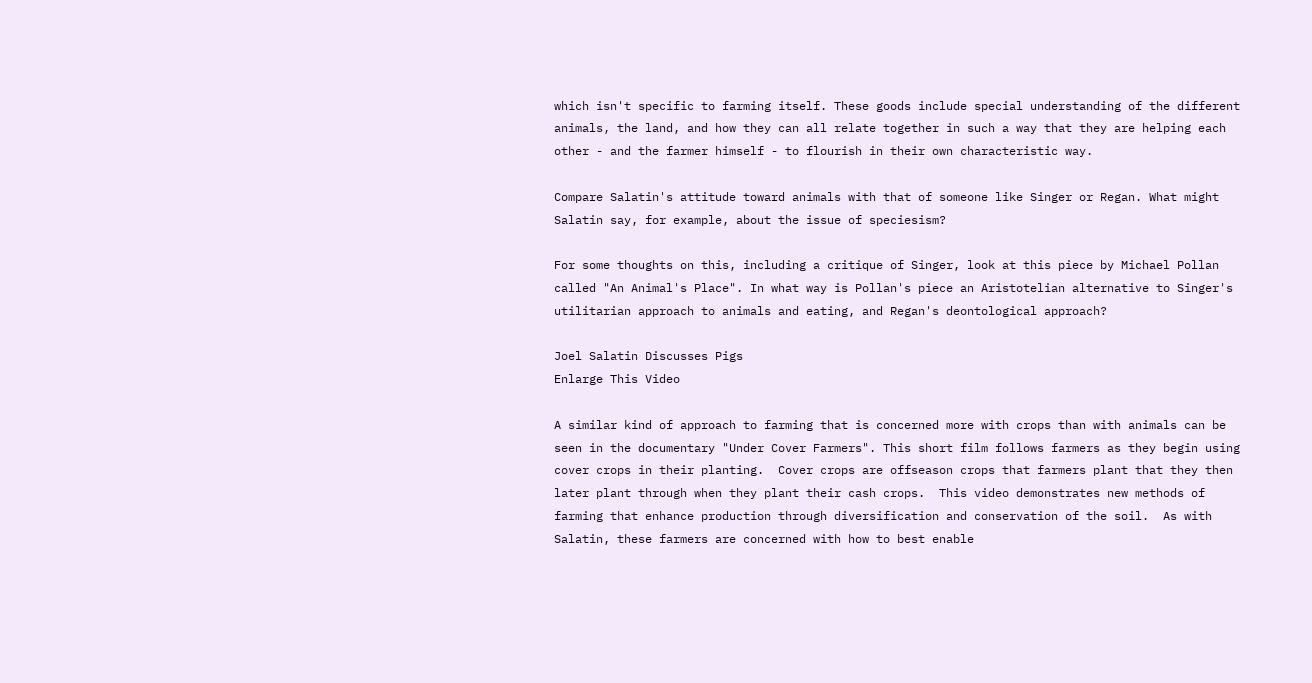which isn't specific to farming itself. These goods include special understanding of the different animals, the land, and how they can all relate together in such a way that they are helping each other - and the farmer himself - to flourish in their own characteristic way.

Compare Salatin's attitude toward animals with that of someone like Singer or Regan. What might Salatin say, for example, about the issue of speciesism?

For some thoughts on this, including a critique of Singer, look at this piece by Michael Pollan called "An Animal's Place". In what way is Pollan's piece an Aristotelian alternative to Singer's utilitarian approach to animals and eating, and Regan's deontological approach?

Joel Salatin Discusses Pigs
Enlarge This Video

A similar kind of approach to farming that is concerned more with crops than with animals can be seen in the documentary "Under Cover Farmers". This short film follows farmers as they begin using cover crops in their planting.  Cover crops are offseason crops that farmers plant that they then later plant through when they plant their cash crops.  This video demonstrates new methods of farming that enhance production through diversification and conservation of the soil.  As with Salatin, these farmers are concerned with how to best enable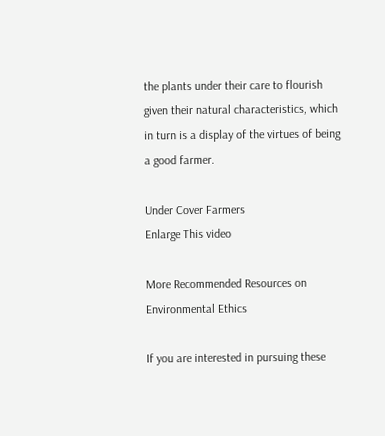the plants under their care to flourish given their natural characteristics, which in turn is a display of the virtues of being a good farmer.

Under Cover Farmers
Enlarge This video

More Recommended Resources on Environmental Ethics

If you are interested in pursuing these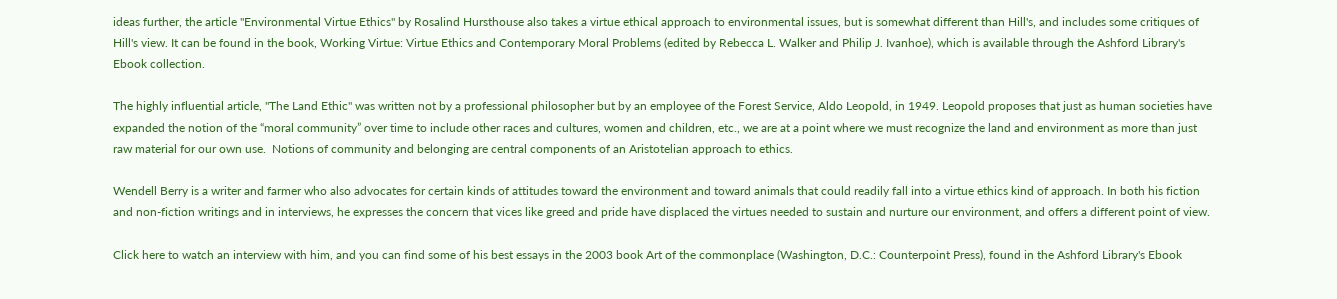ideas further, the article "Environmental Virtue Ethics" by Rosalind Hursthouse also takes a virtue ethical approach to environmental issues, but is somewhat different than Hill's, and includes some critiques of Hill's view. It can be found in the book, Working Virtue: Virtue Ethics and Contemporary Moral Problems (edited by Rebecca L. Walker and Philip J. Ivanhoe), which is available through the Ashford Library's Ebook collection.

The highly influential article, "The Land Ethic" was written not by a professional philosopher but by an employee of the Forest Service, Aldo Leopold, in 1949. Leopold proposes that just as human societies have expanded the notion of the “moral community” over time to include other races and cultures, women and children, etc., we are at a point where we must recognize the land and environment as more than just raw material for our own use.  Notions of community and belonging are central components of an Aristotelian approach to ethics.

Wendell Berry is a writer and farmer who also advocates for certain kinds of attitudes toward the environment and toward animals that could readily fall into a virtue ethics kind of approach. In both his fiction and non-fiction writings and in interviews, he expresses the concern that vices like greed and pride have displaced the virtues needed to sustain and nurture our environment, and offers a different point of view.

Click here to watch an interview with him, and you can find some of his best essays in the 2003 book Art of the commonplace (Washington, D.C.: Counterpoint Press), found in the Ashford Library's Ebook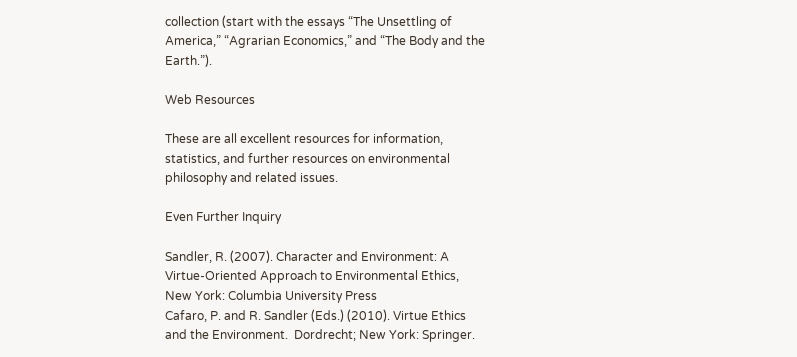collection (start with the essays “The Unsettling of America,” “Agrarian Economics,” and “The Body and the Earth.”).

Web Resources

These are all excellent resources for information, statistics, and further resources on environmental philosophy and related issues.

Even Further Inquiry

Sandler, R. (2007). Character and Environment: A Virtue-Oriented Approach to Environmental Ethics, New York: Columbia University Press
Cafaro, P. and R. Sandler (Eds.) (2010). Virtue Ethics and the Environment.  Dordrecht; New York: Springer.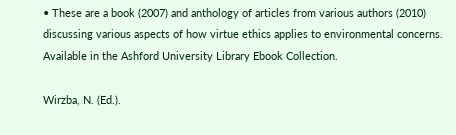• These are a book (2007) and anthology of articles from various authors (2010) discussing various aspects of how virtue ethics applies to environmental concerns.  Available in the Ashford University Library Ebook Collection.

Wirzba, N. (Ed.).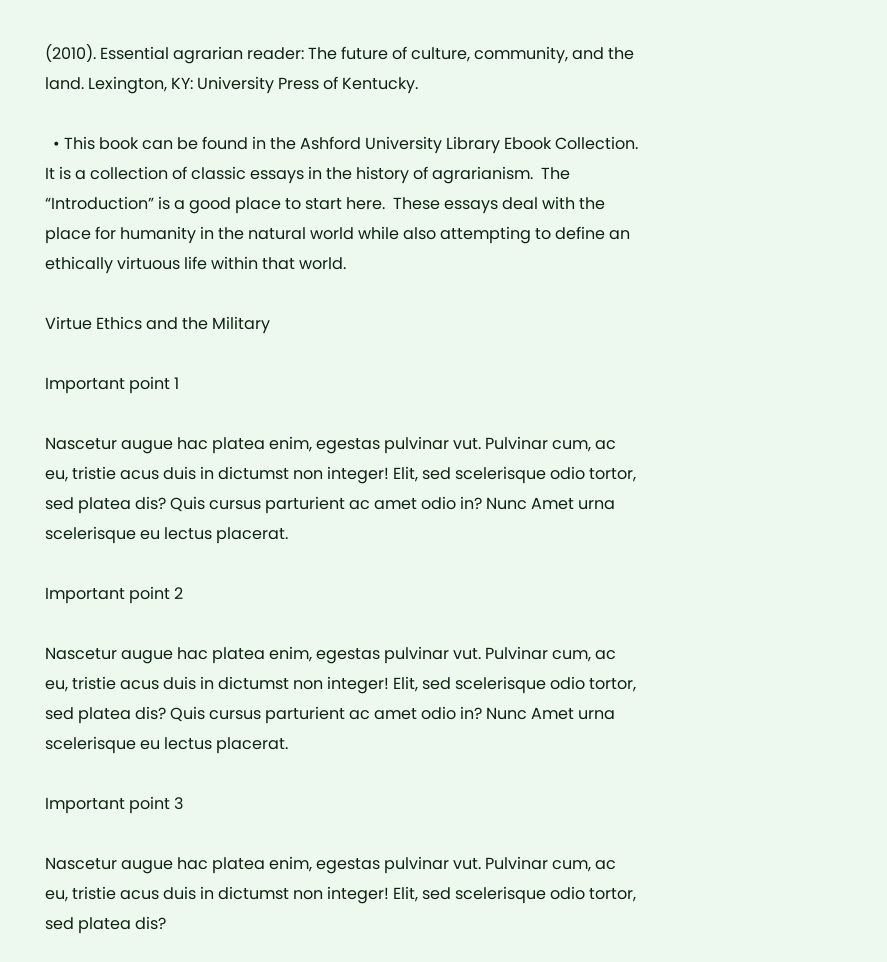(2010). Essential agrarian reader: The future of culture, community, and the land. Lexington, KY: University Press of Kentucky.

  • This book can be found in the Ashford University Library Ebook Collection.  It is a collection of classic essays in the history of agrarianism.  The “Introduction” is a good place to start here.  These essays deal with the place for humanity in the natural world while also attempting to define an ethically virtuous life within that world.

Virtue Ethics and the Military

Important point 1

Nascetur augue hac platea enim, egestas pulvinar vut. Pulvinar cum, ac eu, tristie acus duis in dictumst non integer! Elit, sed scelerisque odio tortor, sed platea dis? Quis cursus parturient ac amet odio in? Nunc Amet urna scelerisque eu lectus placerat.

Important point 2

Nascetur augue hac platea enim, egestas pulvinar vut. Pulvinar cum, ac eu, tristie acus duis in dictumst non integer! Elit, sed scelerisque odio tortor, sed platea dis? Quis cursus parturient ac amet odio in? Nunc Amet urna scelerisque eu lectus placerat.

Important point 3

Nascetur augue hac platea enim, egestas pulvinar vut. Pulvinar cum, ac eu, tristie acus duis in dictumst non integer! Elit, sed scelerisque odio tortor, sed platea dis?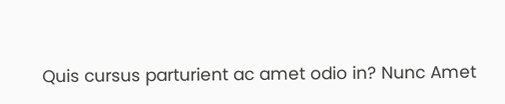Quis cursus parturient ac amet odio in? Nunc Amet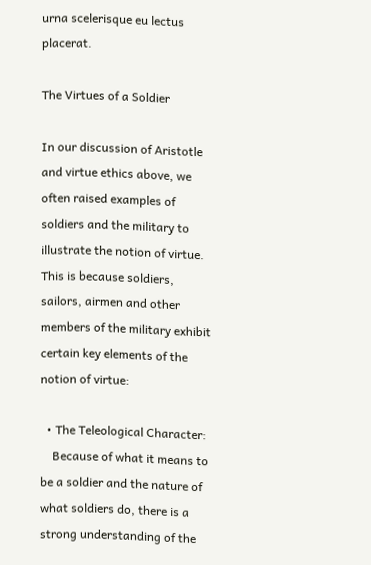urna scelerisque eu lectus placerat.

The Virtues of a Soldier

In our discussion of Aristotle and virtue ethics above, we often raised examples of soldiers and the military to illustrate the notion of virtue.  This is because soldiers, sailors, airmen and other members of the military exhibit certain key elements of the notion of virtue:

  • The Teleological Character:
    Because of what it means to be a soldier and the nature of what soldiers do, there is a strong understanding of the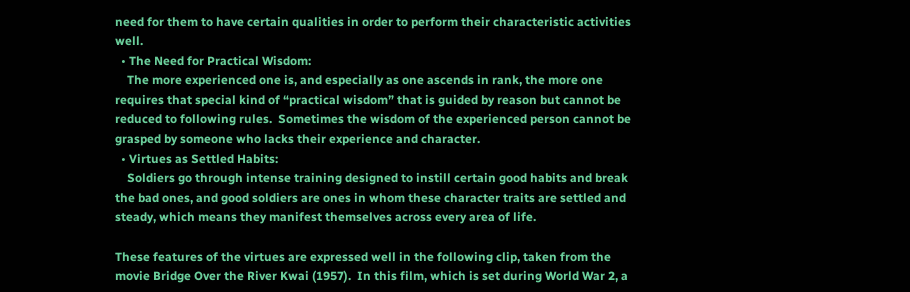need for them to have certain qualities in order to perform their characteristic activities well.
  • The Need for Practical Wisdom:
    The more experienced one is, and especially as one ascends in rank, the more one requires that special kind of “practical wisdom” that is guided by reason but cannot be reduced to following rules.  Sometimes the wisdom of the experienced person cannot be grasped by someone who lacks their experience and character.
  • Virtues as Settled Habits:
    Soldiers go through intense training designed to instill certain good habits and break the bad ones, and good soldiers are ones in whom these character traits are settled and steady, which means they manifest themselves across every area of life.

These features of the virtues are expressed well in the following clip, taken from the movie Bridge Over the River Kwai (1957).  In this film, which is set during World War 2, a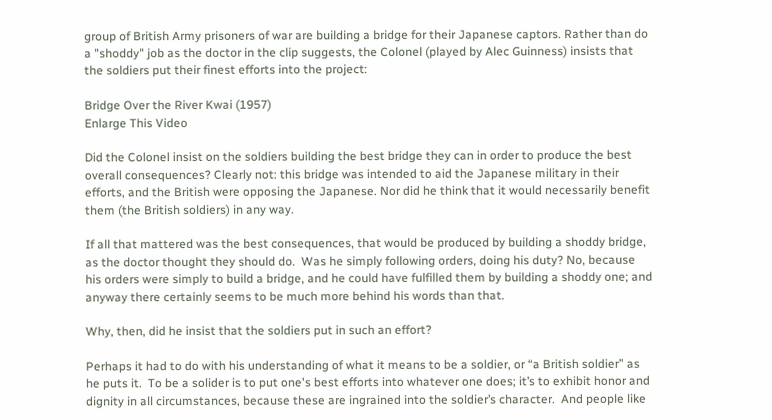group of British Army prisoners of war are building a bridge for their Japanese captors. Rather than do a "shoddy" job as the doctor in the clip suggests, the Colonel (played by Alec Guinness) insists that the soldiers put their finest efforts into the project:

Bridge Over the River Kwai (1957)
Enlarge This Video

Did the Colonel insist on the soldiers building the best bridge they can in order to produce the best overall consequences? Clearly not: this bridge was intended to aid the Japanese military in their efforts, and the British were opposing the Japanese. Nor did he think that it would necessarily benefit them (the British soldiers) in any way.

If all that mattered was the best consequences, that would be produced by building a shoddy bridge, as the doctor thought they should do.  Was he simply following orders, doing his duty? No, because his orders were simply to build a bridge, and he could have fulfilled them by building a shoddy one; and anyway there certainly seems to be much more behind his words than that.

Why, then, did he insist that the soldiers put in such an effort?

Perhaps it had to do with his understanding of what it means to be a soldier, or “a British soldier” as he puts it.  To be a solider is to put one's best efforts into whatever one does; it’s to exhibit honor and dignity in all circumstances, because these are ingrained into the soldier’s character.  And people like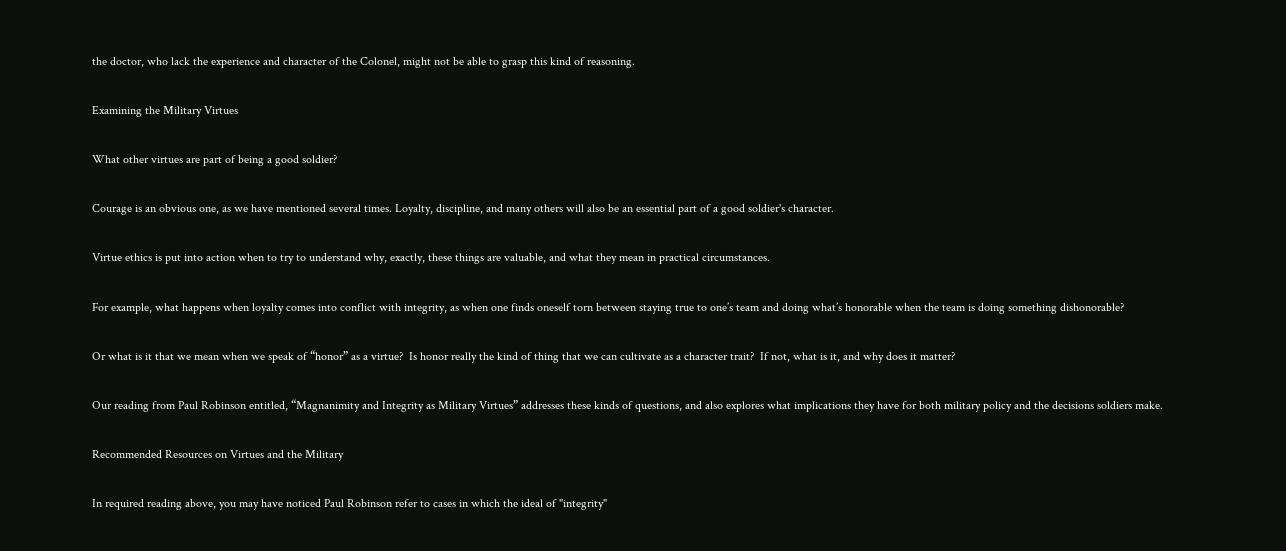the doctor, who lack the experience and character of the Colonel, might not be able to grasp this kind of reasoning.

Examining the Military Virtues

What other virtues are part of being a good soldier?

Courage is an obvious one, as we have mentioned several times. Loyalty, discipline, and many others will also be an essential part of a good soldier's character.

Virtue ethics is put into action when to try to understand why, exactly, these things are valuable, and what they mean in practical circumstances.

For example, what happens when loyalty comes into conflict with integrity, as when one finds oneself torn between staying true to one’s team and doing what’s honorable when the team is doing something dishonorable?

Or what is it that we mean when we speak of “honor” as a virtue?  Is honor really the kind of thing that we can cultivate as a character trait?  If not, what is it, and why does it matter?

Our reading from Paul Robinson entitled, “Magnanimity and Integrity as Military Virtues” addresses these kinds of questions, and also explores what implications they have for both military policy and the decisions soldiers make.

Recommended Resources on Virtues and the Military

In required reading above, you may have noticed Paul Robinson refer to cases in which the ideal of "integrity"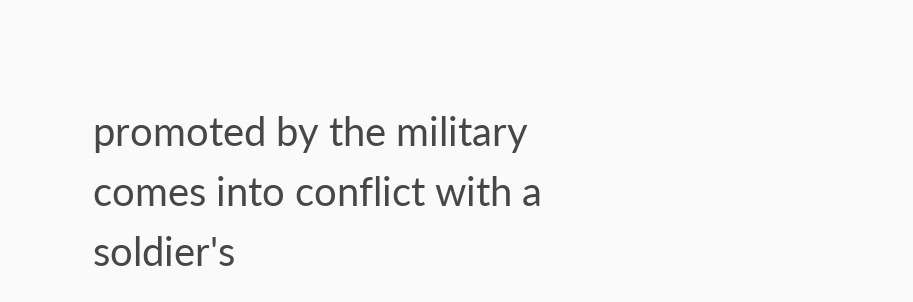promoted by the military comes into conflict with a soldier's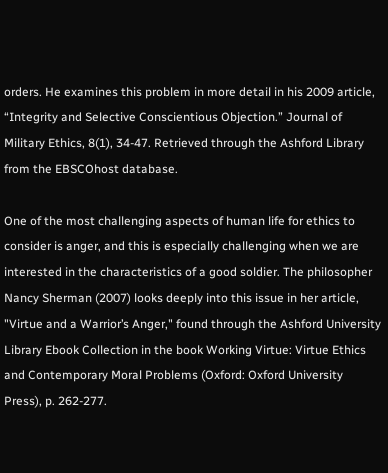orders. He examines this problem in more detail in his 2009 article, “Integrity and Selective Conscientious Objection.” Journal of Military Ethics, 8(1), 34-47. Retrieved through the Ashford Library from the EBSCOhost database.

One of the most challenging aspects of human life for ethics to consider is anger, and this is especially challenging when we are interested in the characteristics of a good soldier. The philosopher Nancy Sherman (2007) looks deeply into this issue in her article, "Virtue and a Warrior’s Anger," found through the Ashford University Library Ebook Collection in the book Working Virtue: Virtue Ethics and Contemporary Moral Problems (Oxford: Oxford University Press), p. 262-277.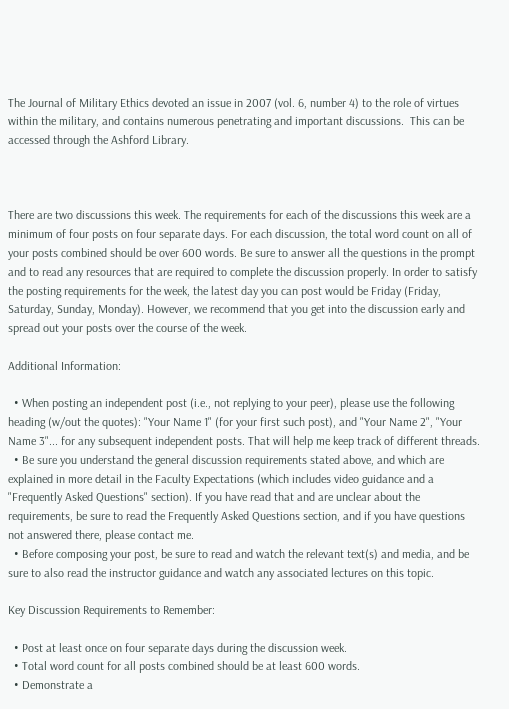The Journal of Military Ethics devoted an issue in 2007 (vol. 6, number 4) to the role of virtues within the military, and contains numerous penetrating and important discussions.  This can be accessed through the Ashford Library.



There are two discussions this week. The requirements for each of the discussions this week are a minimum of four posts on four separate days. For each discussion, the total word count on all of your posts combined should be over 600 words. Be sure to answer all the questions in the prompt and to read any resources that are required to complete the discussion properly. In order to satisfy the posting requirements for the week, the latest day you can post would be Friday (Friday, Saturday, Sunday, Monday). However, we recommend that you get into the discussion early and spread out your posts over the course of the week.

Additional Information:

  • When posting an independent post (i.e., not replying to your peer), please use the following heading (w/out the quotes): "Your Name 1" (for your first such post), and "Your Name 2", "Your Name 3"... for any subsequent independent posts. That will help me keep track of different threads.
  • Be sure you understand the general discussion requirements stated above, and which are explained in more detail in the Faculty Expectations (which includes video guidance and a "Frequently Asked Questions" section). If you have read that and are unclear about the requirements, be sure to read the Frequently Asked Questions section, and if you have questions not answered there, please contact me.
  • Before composing your post, be sure to read and watch the relevant text(s) and media, and be sure to also read the instructor guidance and watch any associated lectures on this topic.

Key Discussion Requirements to Remember:

  • Post at least once on four separate days during the discussion week.
  • Total word count for all posts combined should be at least 600 words.
  • Demonstrate a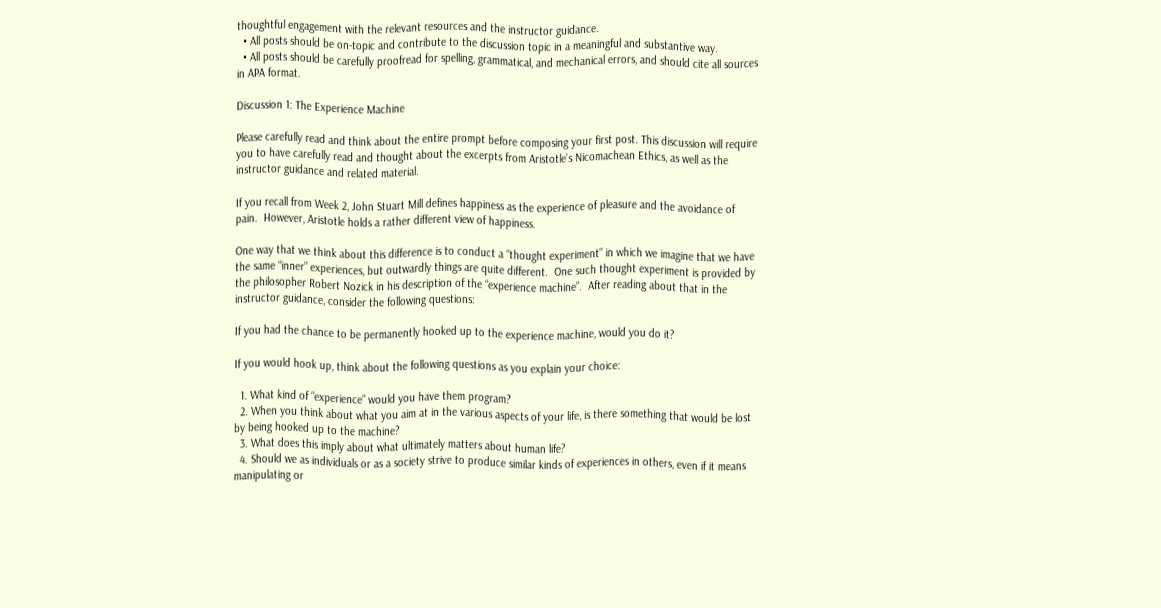thoughtful engagement with the relevant resources and the instructor guidance.
  • All posts should be on-topic and contribute to the discussion topic in a meaningful and substantive way.
  • All posts should be carefully proofread for spelling, grammatical, and mechanical errors, and should cite all sources in APA format.

Discussion 1: The Experience Machine

Please carefully read and think about the entire prompt before composing your first post. This discussion will require you to have carefully read and thought about the excerpts from Aristotle’s Nicomachean Ethics, as well as the instructor guidance and related material.

If you recall from Week 2, John Stuart Mill defines happiness as the experience of pleasure and the avoidance of pain.  However, Aristotle holds a rather different view of happiness.

One way that we think about this difference is to conduct a “thought experiment” in which we imagine that we have the same “inner” experiences, but outwardly things are quite different.  One such thought experiment is provided by the philosopher Robert Nozick in his description of the “experience machine”.  After reading about that in the instructor guidance, consider the following questions:

If you had the chance to be permanently hooked up to the experience machine, would you do it?

If you would hook up, think about the following questions as you explain your choice:

  1. What kind of “experience” would you have them program?
  2. When you think about what you aim at in the various aspects of your life, is there something that would be lost by being hooked up to the machine?
  3. What does this imply about what ultimately matters about human life?
  4. Should we as individuals or as a society strive to produce similar kinds of experiences in others, even if it means manipulating or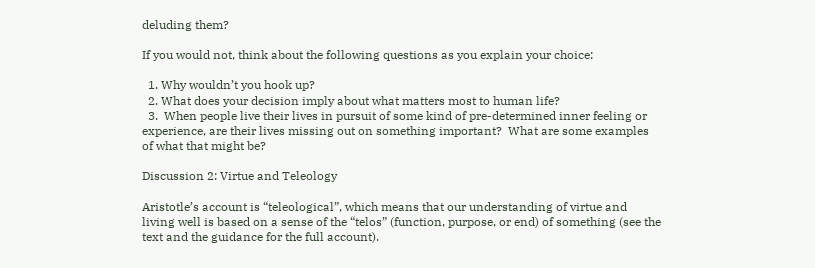deluding them?

If you would not, think about the following questions as you explain your choice:

  1. Why wouldn’t you hook up?
  2. What does your decision imply about what matters most to human life?
  3.  When people live their lives in pursuit of some kind of pre-determined inner feeling or experience, are their lives missing out on something important?  What are some examples of what that might be?

Discussion 2: Virtue and Teleology

Aristotle’s account is “teleological”, which means that our understanding of virtue and living well is based on a sense of the “telos” (function, purpose, or end) of something (see the text and the guidance for the full account).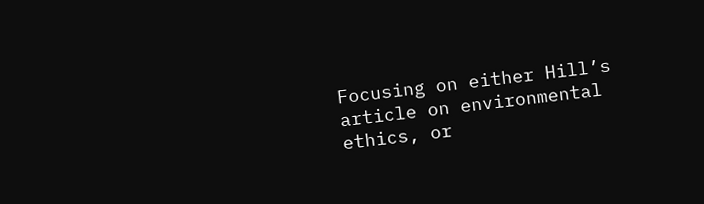Focusing on either Hill’s article on environmental ethics, or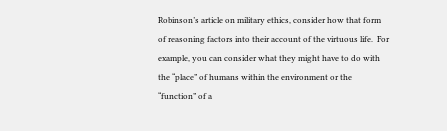Robinson’s article on military ethics, consider how that form of reasoning factors into their account of the virtuous life.  For example, you can consider what they might have to do with the “place” of humans within the environment or the “function” of a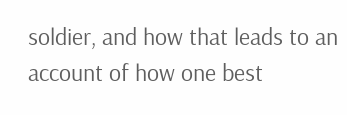soldier, and how that leads to an account of how one best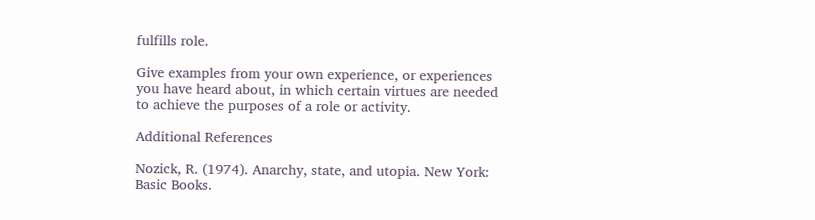fulfills role.

Give examples from your own experience, or experiences you have heard about, in which certain virtues are needed to achieve the purposes of a role or activity.

Additional References

Nozick, R. (1974). Anarchy, state, and utopia. New York: Basic Books.